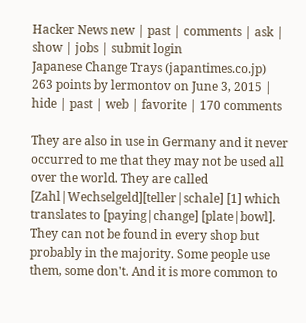Hacker News new | past | comments | ask | show | jobs | submit login
Japanese Change Trays (japantimes.co.jp)
263 points by lermontov on June 3, 2015 | hide | past | web | favorite | 170 comments

They are also in use in Germany and it never occurred to me that they may not be used all over the world. They are called [Zahl|Wechselgeld][teller|schale] [1] which translates to [paying|change] [plate|bowl]. They can not be found in every shop but probably in the majority. Some people use them, some don't. And it is more common to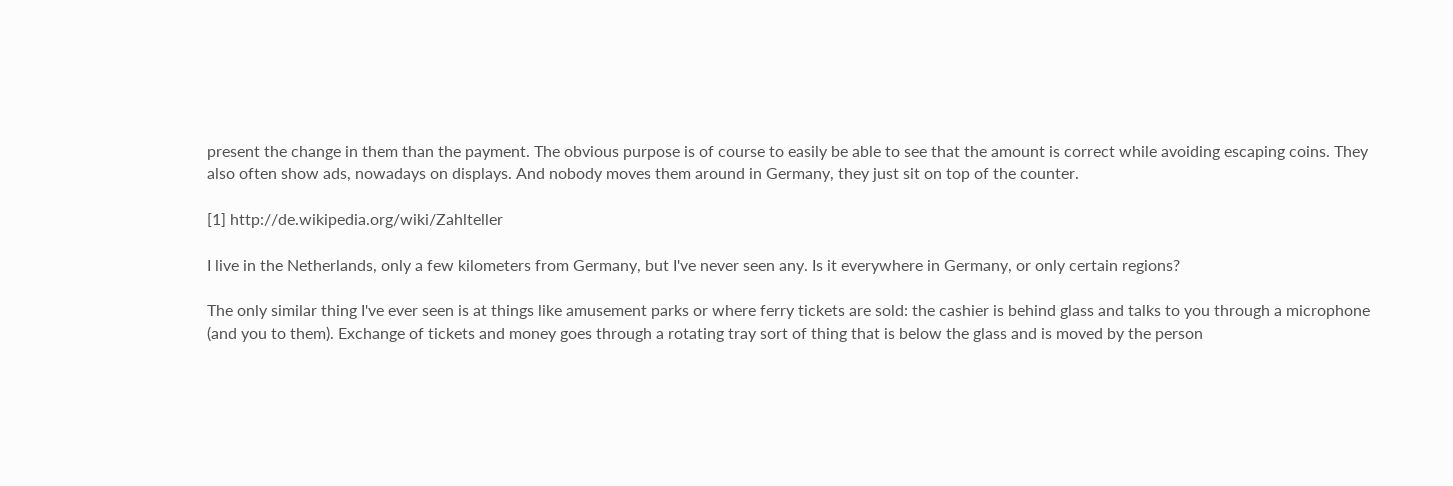present the change in them than the payment. The obvious purpose is of course to easily be able to see that the amount is correct while avoiding escaping coins. They also often show ads, nowadays on displays. And nobody moves them around in Germany, they just sit on top of the counter.

[1] http://de.wikipedia.org/wiki/Zahlteller

I live in the Netherlands, only a few kilometers from Germany, but I've never seen any. Is it everywhere in Germany, or only certain regions?

The only similar thing I've ever seen is at things like amusement parks or where ferry tickets are sold: the cashier is behind glass and talks to you through a microphone (and you to them). Exchange of tickets and money goes through a rotating tray sort of thing that is below the glass and is moved by the person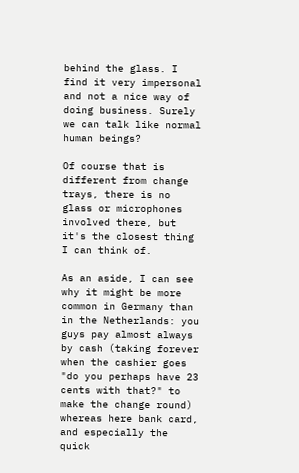behind the glass. I find it very impersonal and not a nice way of doing business. Surely we can talk like normal human beings?

Of course that is different from change trays, there is no glass or microphones involved there, but it's the closest thing I can think of.

As an aside, I can see why it might be more common in Germany than in the Netherlands: you guys pay almost always by cash (taking forever when the cashier goes "do you perhaps have 23 cents with that?" to make the change round) whereas here bank card, and especially the quick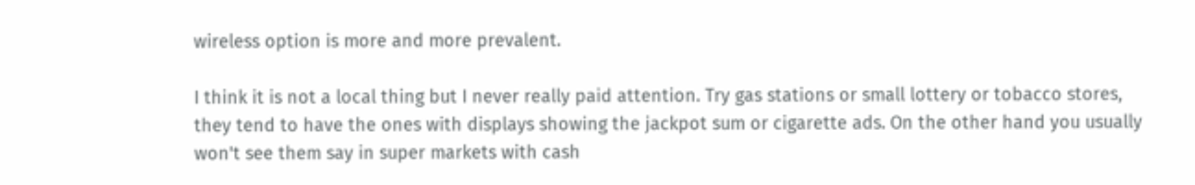wireless option is more and more prevalent.

I think it is not a local thing but I never really paid attention. Try gas stations or small lottery or tobacco stores, they tend to have the ones with displays showing the jackpot sum or cigarette ads. On the other hand you usually won't see them say in super markets with cash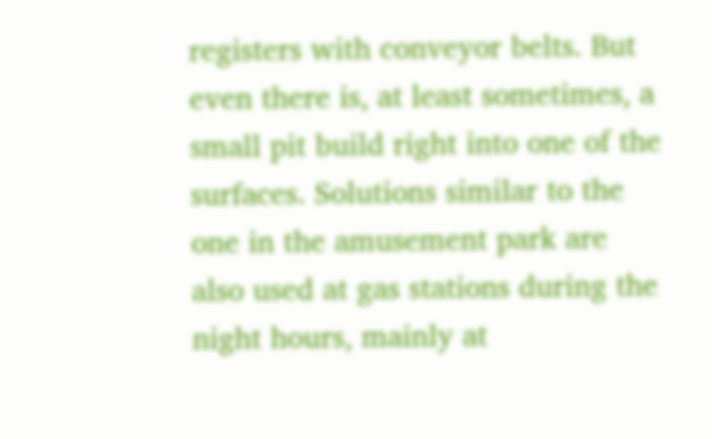registers with conveyor belts. But even there is, at least sometimes, a small pit build right into one of the surfaces. Solutions similar to the one in the amusement park are also used at gas stations during the night hours, mainly at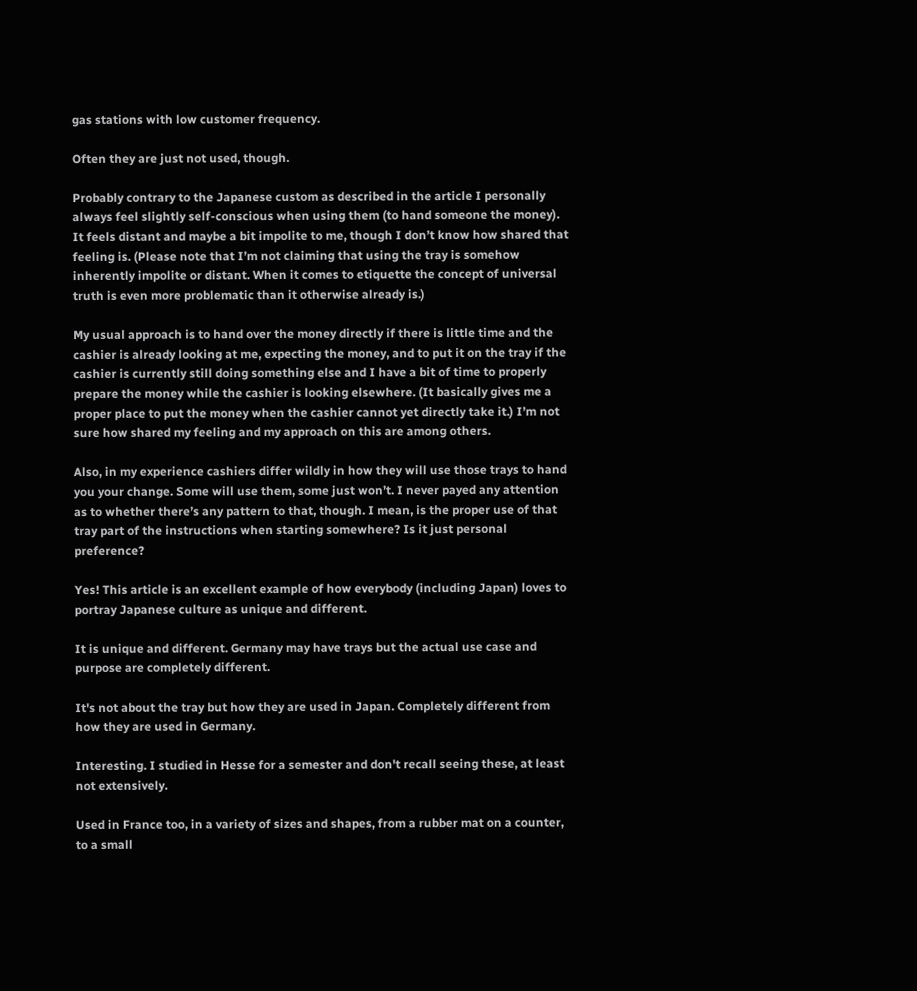gas stations with low customer frequency.

Often they are just not used, though.

Probably contrary to the Japanese custom as described in the article I personally always feel slightly self-conscious when using them (to hand someone the money). It feels distant and maybe a bit impolite to me, though I don’t know how shared that feeling is. (Please note that I’m not claiming that using the tray is somehow inherently impolite or distant. When it comes to etiquette the concept of universal truth is even more problematic than it otherwise already is.)

My usual approach is to hand over the money directly if there is little time and the cashier is already looking at me, expecting the money, and to put it on the tray if the cashier is currently still doing something else and I have a bit of time to properly prepare the money while the cashier is looking elsewhere. (It basically gives me a proper place to put the money when the cashier cannot yet directly take it.) I’m not sure how shared my feeling and my approach on this are among others.

Also, in my experience cashiers differ wildly in how they will use those trays to hand you your change. Some will use them, some just won’t. I never payed any attention as to whether there’s any pattern to that, though. I mean, is the proper use of that tray part of the instructions when starting somewhere? Is it just personal preference?

Yes! This article is an excellent example of how everybody (including Japan) loves to portray Japanese culture as unique and different.

It is unique and different. Germany may have trays but the actual use case and purpose are completely different.

It's not about the tray but how they are used in Japan. Completely different from how they are used in Germany.

Interesting. I studied in Hesse for a semester and don't recall seeing these, at least not extensively.

Used in France too, in a variety of sizes and shapes, from a rubber mat on a counter, to a small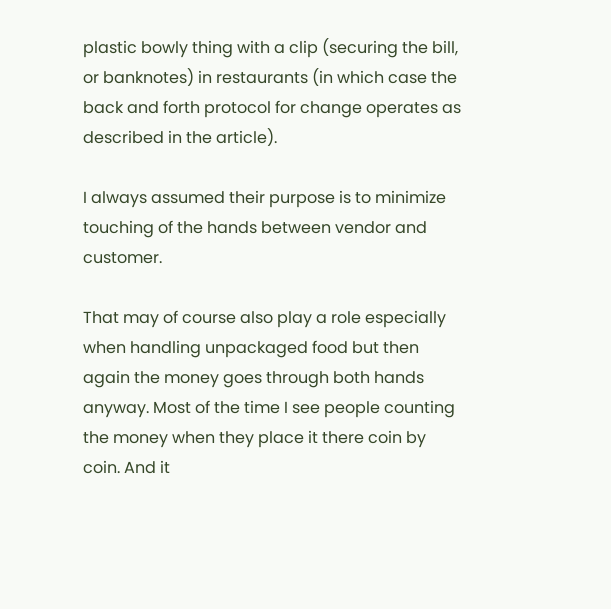plastic bowly thing with a clip (securing the bill, or banknotes) in restaurants (in which case the back and forth protocol for change operates as described in the article).

I always assumed their purpose is to minimize touching of the hands between vendor and customer.

That may of course also play a role especially when handling unpackaged food but then again the money goes through both hands anyway. Most of the time I see people counting the money when they place it there coin by coin. And it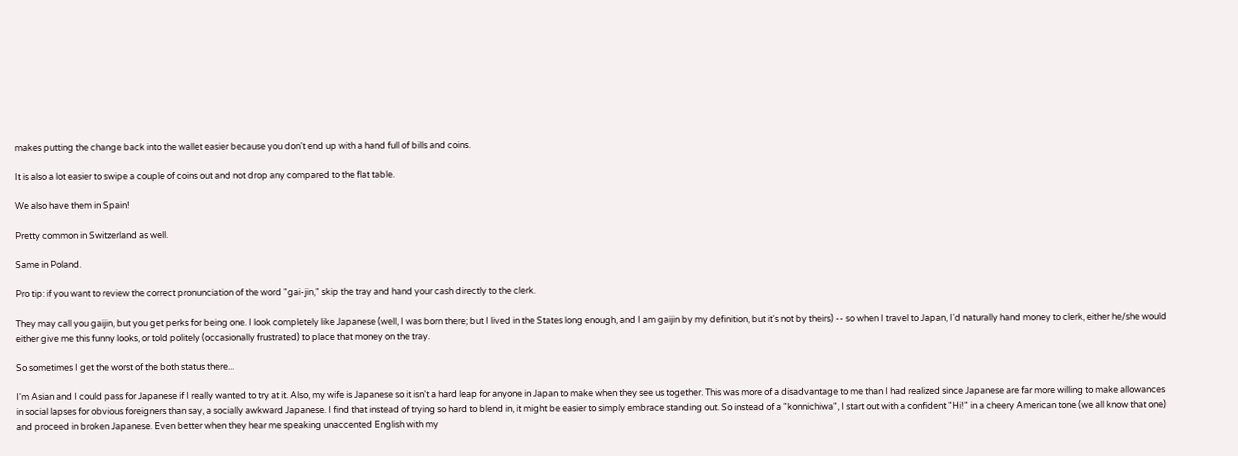makes putting the change back into the wallet easier because you don't end up with a hand full of bills and coins.

It is also a lot easier to swipe a couple of coins out and not drop any compared to the flat table.

We also have them in Spain!

Pretty common in Switzerland as well.

Same in Poland.

Pro tip: if you want to review the correct pronunciation of the word "gai-jin," skip the tray and hand your cash directly to the clerk.

They may call you gaijin, but you get perks for being one. I look completely like Japanese (well, I was born there; but I lived in the States long enough, and I am gaijin by my definition, but it's not by theirs) -- so when I travel to Japan, I'd naturally hand money to clerk, either he/she would either give me this funny looks, or told politely (occasionally frustrated) to place that money on the tray.

So sometimes I get the worst of the both status there...

I'm Asian and I could pass for Japanese if I really wanted to try at it. Also, my wife is Japanese so it isn't a hard leap for anyone in Japan to make when they see us together. This was more of a disadvantage to me than I had realized since Japanese are far more willing to make allowances in social lapses for obvious foreigners than say, a socially awkward Japanese. I find that instead of trying so hard to blend in, it might be easier to simply embrace standing out. So instead of a "konnichiwa", I start out with a confident "Hi!" in a cheery American tone (we all know that one) and proceed in broken Japanese. Even better when they hear me speaking unaccented English with my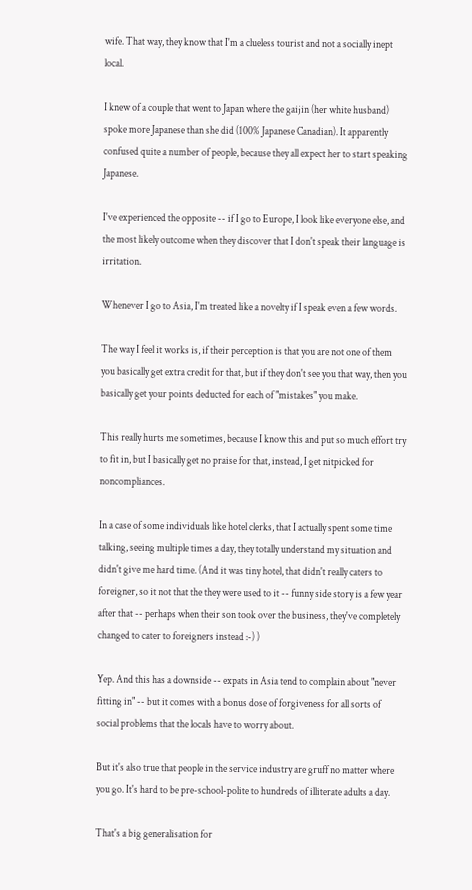wife. That way, they know that I'm a clueless tourist and not a socially inept local.

I knew of a couple that went to Japan where the gaijin (her white husband) spoke more Japanese than she did (100% Japanese Canadian). It apparently confused quite a number of people, because they all expect her to start speaking Japanese.

I've experienced the opposite -- if I go to Europe, I look like everyone else, and the most likely outcome when they discover that I don't speak their language is irritation.

Whenever I go to Asia, I'm treated like a novelty if I speak even a few words.

The way I feel it works is, if their perception is that you are not one of them you basically get extra credit for that, but if they don't see you that way, then you basically get your points deducted for each of "mistakes" you make.

This really hurts me sometimes, because I know this and put so much effort try to fit in, but I basically get no praise for that, instead, I get nitpicked for noncompliances.

In a case of some individuals like hotel clerks, that I actually spent some time talking, seeing multiple times a day, they totally understand my situation and didn't give me hard time. (And it was tiny hotel, that didn't really caters to foreigner, so it not that the they were used to it -- funny side story is a few year after that -- perhaps when their son took over the business, they've completely changed to cater to foreigners instead :-) )

Yep. And this has a downside -- expats in Asia tend to complain about "never fitting in" -- but it comes with a bonus dose of forgiveness for all sorts of social problems that the locals have to worry about.

But it's also true that people in the service industry are gruff no matter where you go. It's hard to be pre-school-polite to hundreds of illiterate adults a day.

That's a big generalisation for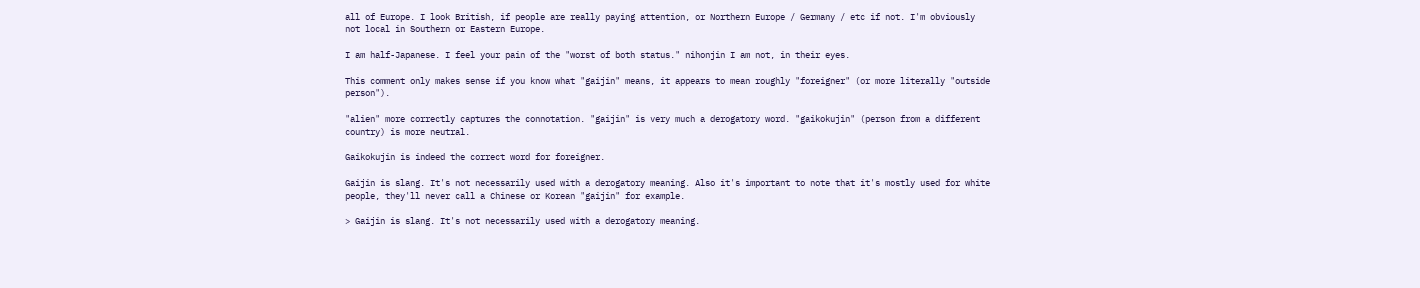all of Europe. I look British, if people are really paying attention, or Northern Europe / Germany / etc if not. I'm obviously not local in Southern or Eastern Europe.

I am half-Japanese. I feel your pain of the "worst of both status." nihonjin I am not, in their eyes.

This comment only makes sense if you know what "gaijin" means, it appears to mean roughly "foreigner" (or more literally "outside person").

"alien" more correctly captures the connotation. "gaijin" is very much a derogatory word. "gaikokujin" (person from a different country) is more neutral.

Gaikokujin is indeed the correct word for foreigner.

Gaijin is slang. It's not necessarily used with a derogatory meaning. Also it's important to note that it's mostly used for white people, they'll never call a Chinese or Korean "gaijin" for example.

> Gaijin is slang. It's not necessarily used with a derogatory meaning.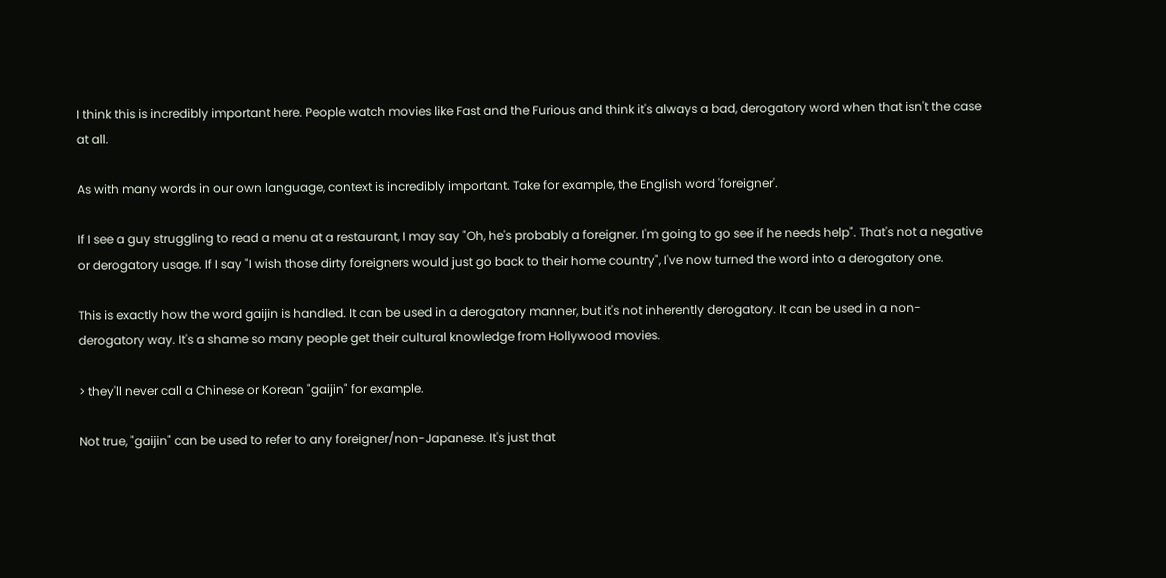I think this is incredibly important here. People watch movies like Fast and the Furious and think it's always a bad, derogatory word when that isn't the case at all.

As with many words in our own language, context is incredibly important. Take for example, the English word 'foreigner'.

If I see a guy struggling to read a menu at a restaurant, I may say "Oh, he's probably a foreigner. I'm going to go see if he needs help". That's not a negative or derogatory usage. If I say "I wish those dirty foreigners would just go back to their home country", I've now turned the word into a derogatory one.

This is exactly how the word gaijin is handled. It can be used in a derogatory manner, but it's not inherently derogatory. It can be used in a non-derogatory way. It's a shame so many people get their cultural knowledge from Hollywood movies.

> they'll never call a Chinese or Korean "gaijin" for example.

Not true, "gaijin" can be used to refer to any foreigner/non-Japanese. It's just that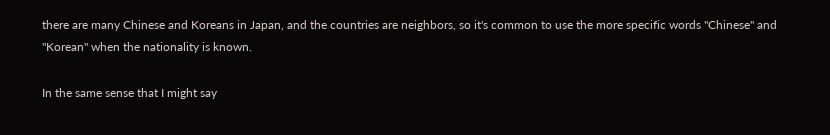there are many Chinese and Koreans in Japan, and the countries are neighbors, so it's common to use the more specific words "Chinese" and "Korean" when the nationality is known.

In the same sense that I might say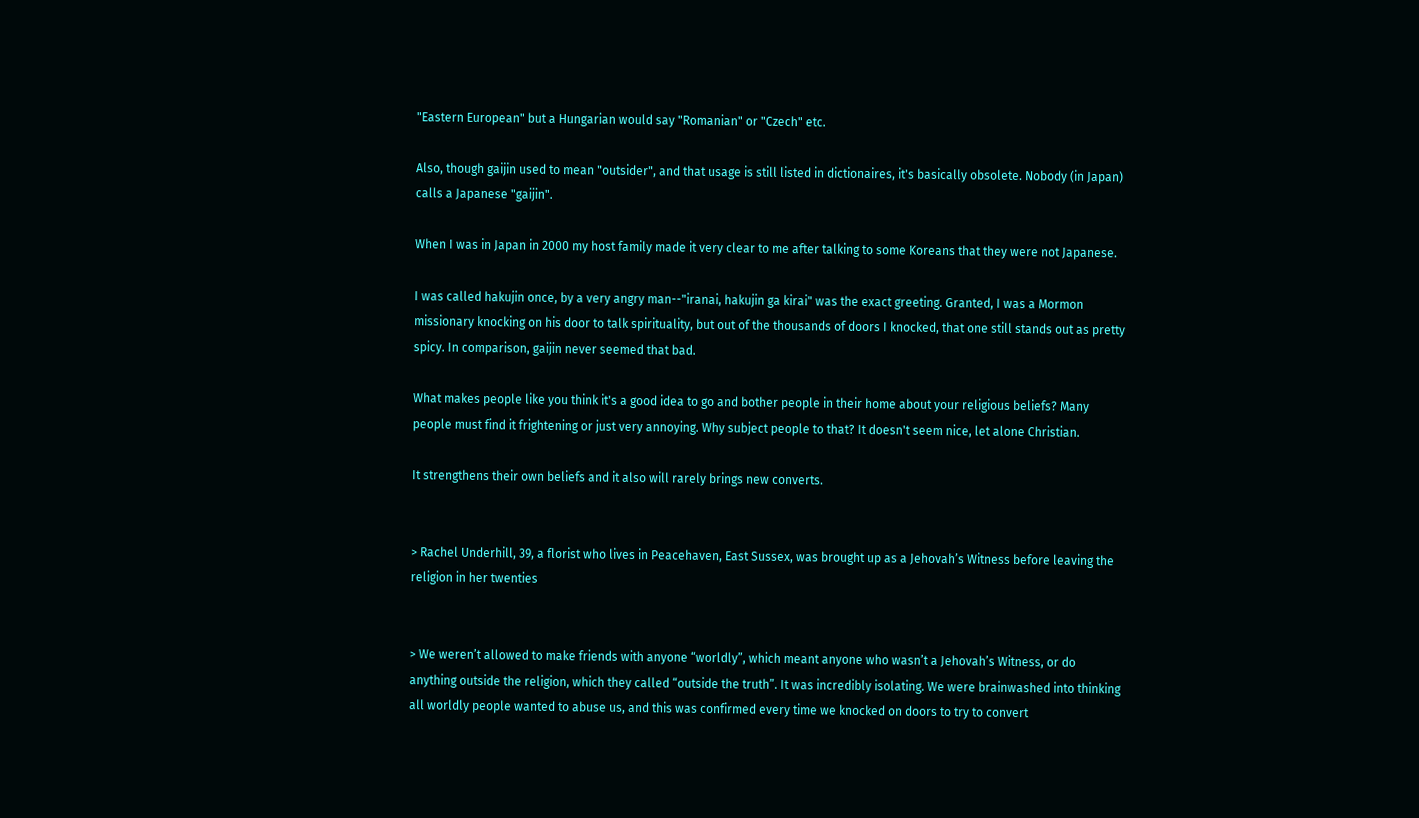"Eastern European" but a Hungarian would say "Romanian" or "Czech" etc.

Also, though gaijin used to mean "outsider", and that usage is still listed in dictionaires, it's basically obsolete. Nobody (in Japan) calls a Japanese "gaijin".

When I was in Japan in 2000 my host family made it very clear to me after talking to some Koreans that they were not Japanese.

I was called hakujin once, by a very angry man--"iranai, hakujin ga kirai" was the exact greeting. Granted, I was a Mormon missionary knocking on his door to talk spirituality, but out of the thousands of doors I knocked, that one still stands out as pretty spicy. In comparison, gaijin never seemed that bad.

What makes people like you think it's a good idea to go and bother people in their home about your religious beliefs? Many people must find it frightening or just very annoying. Why subject people to that? It doesn't seem nice, let alone Christian.

It strengthens their own beliefs and it also will rarely brings new converts.


> Rachel Underhill, 39, a florist who lives in Peacehaven, East Sussex, was brought up as a Jehovah’s Witness before leaving the religion in her twenties


> We weren’t allowed to make friends with anyone “worldly”, which meant anyone who wasn’t a Jehovah’s Witness, or do anything outside the religion, which they called “outside the truth”. It was incredibly isolating. We were brainwashed into thinking all worldly people wanted to abuse us, and this was confirmed every time we knocked on doors to try to convert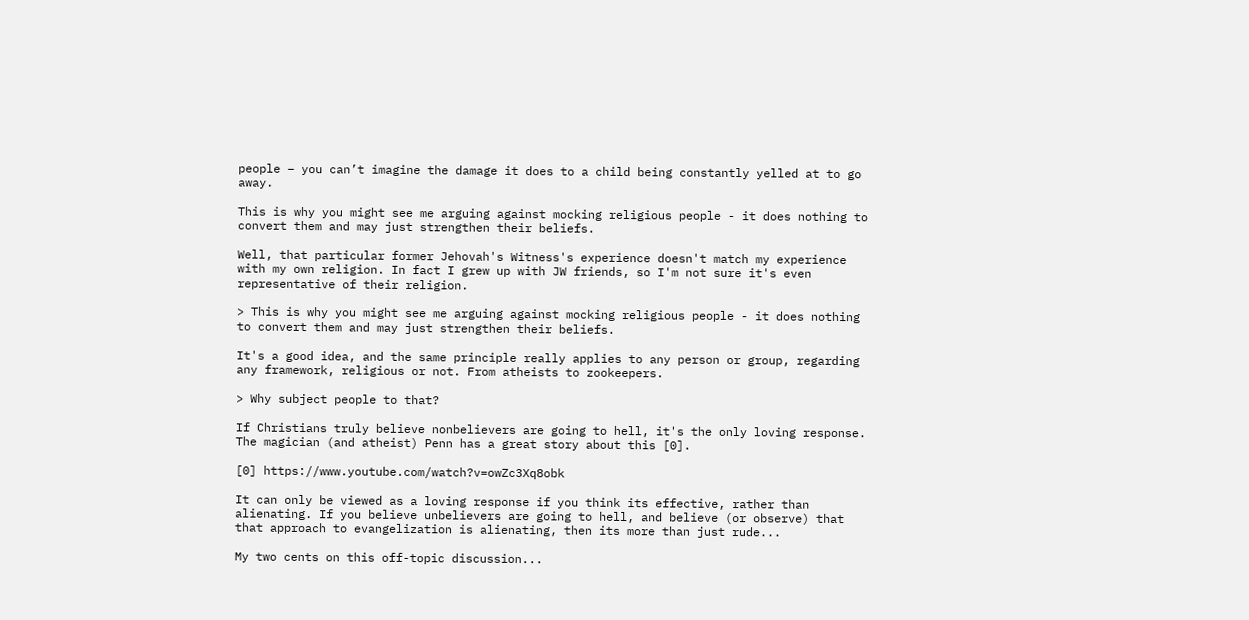people – you can’t imagine the damage it does to a child being constantly yelled at to go away.

This is why you might see me arguing against mocking religious people - it does nothing to convert them and may just strengthen their beliefs.

Well, that particular former Jehovah's Witness's experience doesn't match my experience with my own religion. In fact I grew up with JW friends, so I'm not sure it's even representative of their religion.

> This is why you might see me arguing against mocking religious people - it does nothing to convert them and may just strengthen their beliefs.

It's a good idea, and the same principle really applies to any person or group, regarding any framework, religious or not. From atheists to zookeepers.

> Why subject people to that?

If Christians truly believe nonbelievers are going to hell, it's the only loving response. The magician (and atheist) Penn has a great story about this [0].

[0] https://www.youtube.com/watch?v=owZc3Xq8obk

It can only be viewed as a loving response if you think its effective, rather than alienating. If you believe unbelievers are going to hell, and believe (or observe) that that approach to evangelization is alienating, then its more than just rude...

My two cents on this off-topic discussion...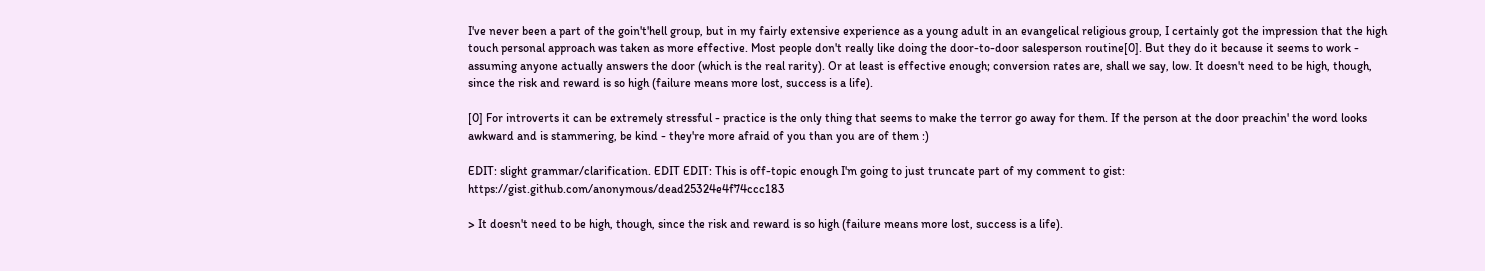I've never been a part of the goin't'hell group, but in my fairly extensive experience as a young adult in an evangelical religious group, I certainly got the impression that the high touch personal approach was taken as more effective. Most people don't really like doing the door-to-door salesperson routine[0]. But they do it because it seems to work - assuming anyone actually answers the door (which is the real rarity). Or at least is effective enough; conversion rates are, shall we say, low. It doesn't need to be high, though, since the risk and reward is so high (failure means more lost, success is a life).

[0] For introverts it can be extremely stressful - practice is the only thing that seems to make the terror go away for them. If the person at the door preachin' the word looks awkward and is stammering, be kind - they're more afraid of you than you are of them :)

EDIT: slight grammar/clarification. EDIT EDIT: This is off-topic enough I'm going to just truncate part of my comment to gist: https://gist.github.com/anonymous/dead25324e4f74ccc183

> It doesn't need to be high, though, since the risk and reward is so high (failure means more lost, success is a life).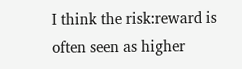I think the risk:reward is often seen as higher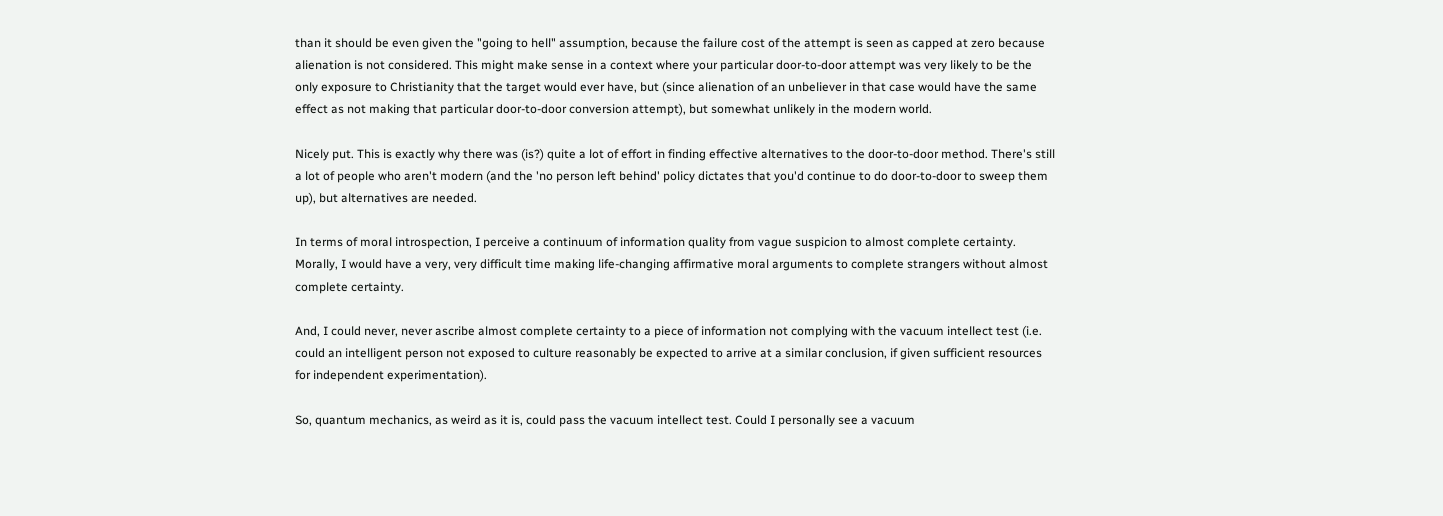than it should be even given the "going to hell" assumption, because the failure cost of the attempt is seen as capped at zero because alienation is not considered. This might make sense in a context where your particular door-to-door attempt was very likely to be the only exposure to Christianity that the target would ever have, but (since alienation of an unbeliever in that case would have the same effect as not making that particular door-to-door conversion attempt), but somewhat unlikely in the modern world.

Nicely put. This is exactly why there was (is?) quite a lot of effort in finding effective alternatives to the door-to-door method. There's still a lot of people who aren't modern (and the 'no person left behind' policy dictates that you'd continue to do door-to-door to sweep them up), but alternatives are needed.

In terms of moral introspection, I perceive a continuum of information quality from vague suspicion to almost complete certainty. Morally, I would have a very, very difficult time making life-changing affirmative moral arguments to complete strangers without almost complete certainty.

And, I could never, never ascribe almost complete certainty to a piece of information not complying with the vacuum intellect test (i.e. could an intelligent person not exposed to culture reasonably be expected to arrive at a similar conclusion, if given sufficient resources for independent experimentation).

So, quantum mechanics, as weird as it is, could pass the vacuum intellect test. Could I personally see a vacuum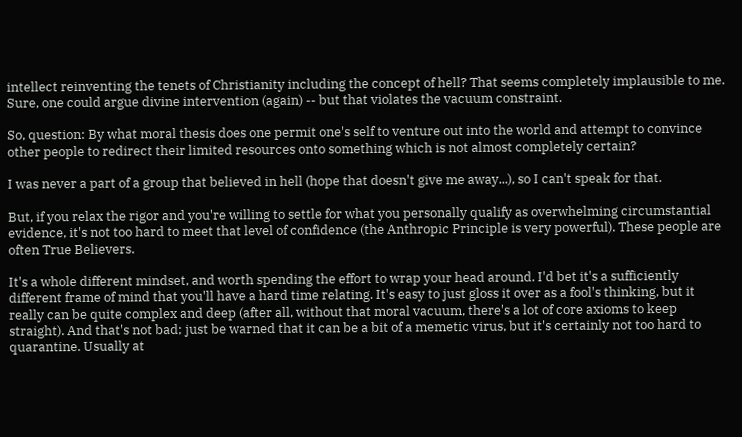intellect reinventing the tenets of Christianity including the concept of hell? That seems completely implausible to me. Sure, one could argue divine intervention (again) -- but that violates the vacuum constraint.

So, question: By what moral thesis does one permit one's self to venture out into the world and attempt to convince other people to redirect their limited resources onto something which is not almost completely certain?

I was never a part of a group that believed in hell (hope that doesn't give me away...), so I can't speak for that.

But, if you relax the rigor and you're willing to settle for what you personally qualify as overwhelming circumstantial evidence, it's not too hard to meet that level of confidence (the Anthropic Principle is very powerful). These people are often True Believers.

It's a whole different mindset, and worth spending the effort to wrap your head around. I'd bet it's a sufficiently different frame of mind that you'll have a hard time relating. It's easy to just gloss it over as a fool's thinking, but it really can be quite complex and deep (after all, without that moral vacuum, there's a lot of core axioms to keep straight). And that's not bad; just be warned that it can be a bit of a memetic virus, but it's certainly not too hard to quarantine. Usually at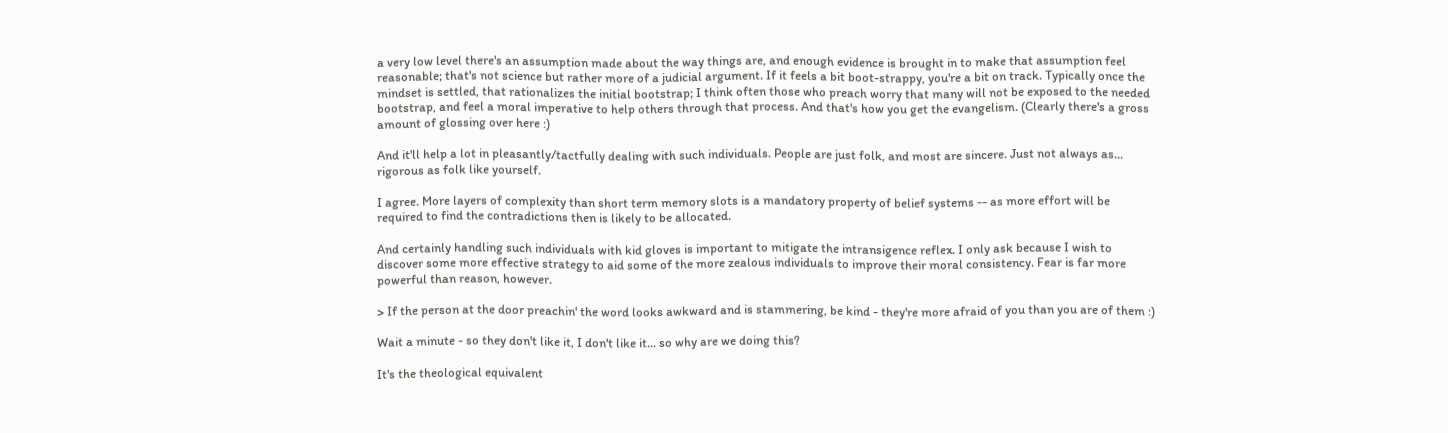a very low level there's an assumption made about the way things are, and enough evidence is brought in to make that assumption feel reasonable; that's not science but rather more of a judicial argument. If it feels a bit boot-strappy, you're a bit on track. Typically once the mindset is settled, that rationalizes the initial bootstrap; I think often those who preach worry that many will not be exposed to the needed bootstrap, and feel a moral imperative to help others through that process. And that's how you get the evangelism. (Clearly there's a gross amount of glossing over here :)

And it'll help a lot in pleasantly/tactfully dealing with such individuals. People are just folk, and most are sincere. Just not always as... rigorous as folk like yourself.

I agree. More layers of complexity than short term memory slots is a mandatory property of belief systems -- as more effort will be required to find the contradictions then is likely to be allocated.

And certainly handling such individuals with kid gloves is important to mitigate the intransigence reflex. I only ask because I wish to discover some more effective strategy to aid some of the more zealous individuals to improve their moral consistency. Fear is far more powerful than reason, however.

> If the person at the door preachin' the word looks awkward and is stammering, be kind - they're more afraid of you than you are of them :)

Wait a minute - so they don't like it, I don't like it... so why are we doing this?

It's the theological equivalent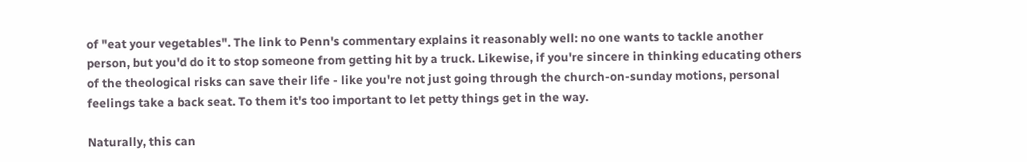of "eat your vegetables". The link to Penn's commentary explains it reasonably well: no one wants to tackle another person, but you'd do it to stop someone from getting hit by a truck. Likewise, if you're sincere in thinking educating others of the theological risks can save their life - like you're not just going through the church-on-sunday motions, personal feelings take a back seat. To them it's too important to let petty things get in the way.

Naturally, this can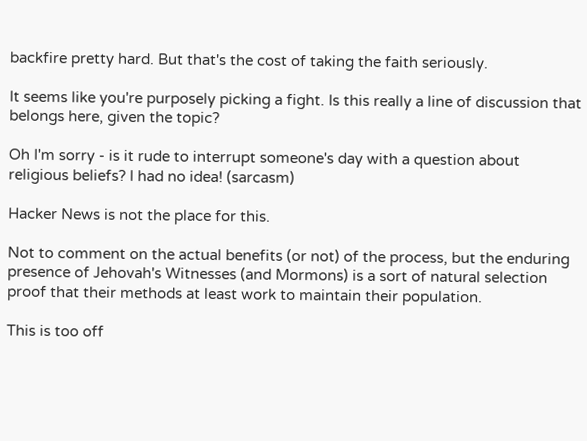backfire pretty hard. But that's the cost of taking the faith seriously.

It seems like you're purposely picking a fight. Is this really a line of discussion that belongs here, given the topic?

Oh I'm sorry - is it rude to interrupt someone's day with a question about religious beliefs? I had no idea! (sarcasm)

Hacker News is not the place for this.

Not to comment on the actual benefits (or not) of the process, but the enduring presence of Jehovah's Witnesses (and Mormons) is a sort of natural selection proof that their methods at least work to maintain their population.

This is too off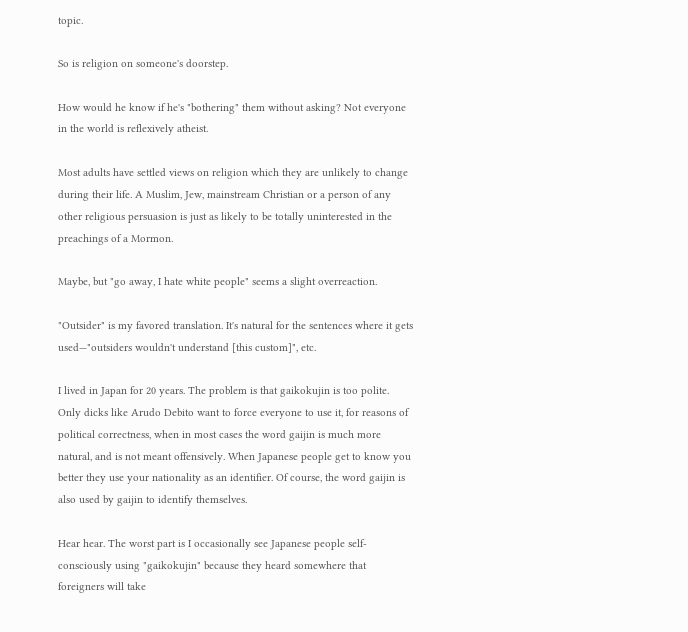topic.

So is religion on someone's doorstep.

How would he know if he's "bothering" them without asking? Not everyone in the world is reflexively atheist.

Most adults have settled views on religion which they are unlikely to change during their life. A Muslim, Jew, mainstream Christian or a person of any other religious persuasion is just as likely to be totally uninterested in the preachings of a Mormon.

Maybe, but "go away, I hate white people" seems a slight overreaction.

"Outsider" is my favored translation. It's natural for the sentences where it gets used—"outsiders wouldn't understand [this custom]", etc.

I lived in Japan for 20 years. The problem is that gaikokujin is too polite. Only dicks like Arudo Debito want to force everyone to use it, for reasons of political correctness, when in most cases the word gaijin is much more natural, and is not meant offensively. When Japanese people get to know you better they use your nationality as an identifier. Of course, the word gaijin is also used by gaijin to identify themselves.

Hear hear. The worst part is I occasionally see Japanese people self-consciously using "gaikokujin" because they heard somewhere that foreigners will take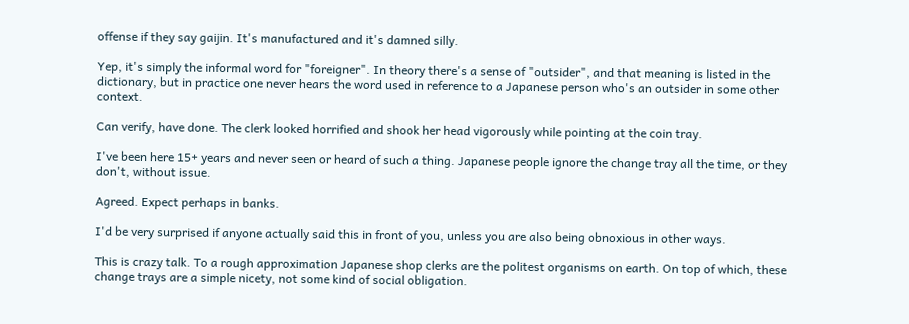offense if they say gaijin. It's manufactured and it's damned silly.

Yep, it's simply the informal word for "foreigner". In theory there's a sense of "outsider", and that meaning is listed in the dictionary, but in practice one never hears the word used in reference to a Japanese person who's an outsider in some other context.

Can verify, have done. The clerk looked horrified and shook her head vigorously while pointing at the coin tray.

I've been here 15+ years and never seen or heard of such a thing. Japanese people ignore the change tray all the time, or they don't, without issue.

Agreed. Expect perhaps in banks.

I'd be very surprised if anyone actually said this in front of you, unless you are also being obnoxious in other ways.

This is crazy talk. To a rough approximation Japanese shop clerks are the politest organisms on earth. On top of which, these change trays are a simple nicety, not some kind of social obligation.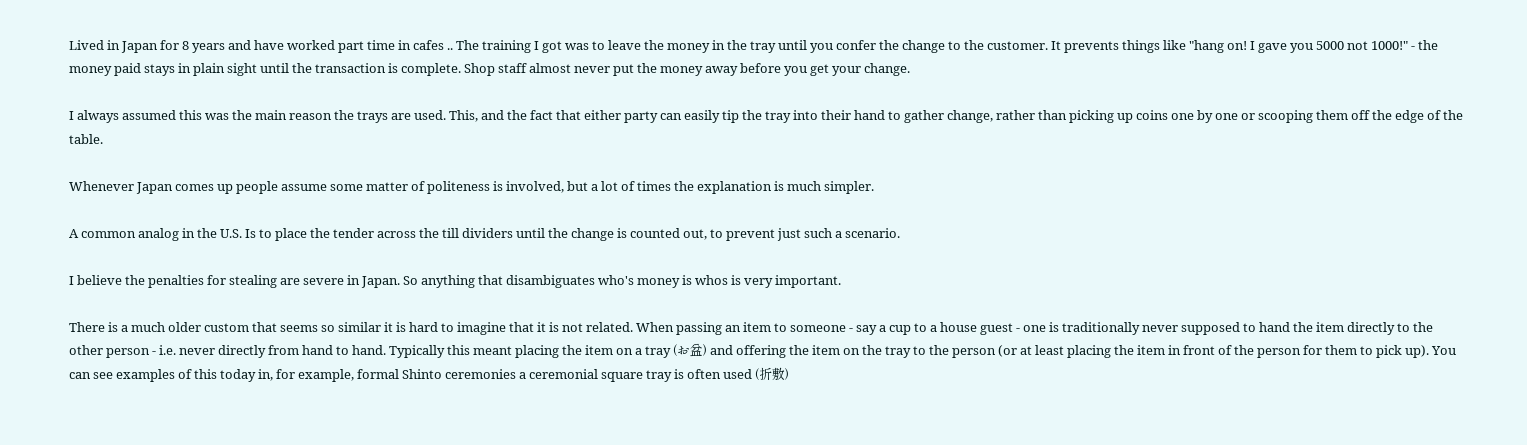Lived in Japan for 8 years and have worked part time in cafes .. The training I got was to leave the money in the tray until you confer the change to the customer. It prevents things like "hang on! I gave you 5000 not 1000!" - the money paid stays in plain sight until the transaction is complete. Shop staff almost never put the money away before you get your change.

I always assumed this was the main reason the trays are used. This, and the fact that either party can easily tip the tray into their hand to gather change, rather than picking up coins one by one or scooping them off the edge of the table.

Whenever Japan comes up people assume some matter of politeness is involved, but a lot of times the explanation is much simpler.

A common analog in the U.S. Is to place the tender across the till dividers until the change is counted out, to prevent just such a scenario.

I believe the penalties for stealing are severe in Japan. So anything that disambiguates who's money is whos is very important.

There is a much older custom that seems so similar it is hard to imagine that it is not related. When passing an item to someone - say a cup to a house guest - one is traditionally never supposed to hand the item directly to the other person - i.e. never directly from hand to hand. Typically this meant placing the item on a tray (お盆) and offering the item on the tray to the person (or at least placing the item in front of the person for them to pick up). You can see examples of this today in, for example, formal Shinto ceremonies a ceremonial square tray is often used (折敷)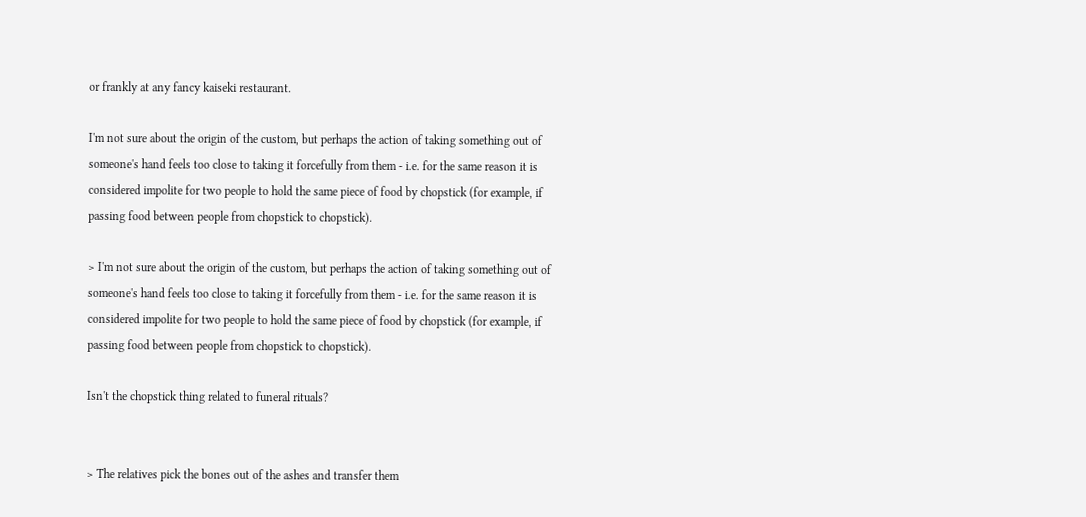or frankly at any fancy kaiseki restaurant.

I'm not sure about the origin of the custom, but perhaps the action of taking something out of someone's hand feels too close to taking it forcefully from them - i.e. for the same reason it is considered impolite for two people to hold the same piece of food by chopstick (for example, if passing food between people from chopstick to chopstick).

> I'm not sure about the origin of the custom, but perhaps the action of taking something out of someone's hand feels too close to taking it forcefully from them - i.e. for the same reason it is considered impolite for two people to hold the same piece of food by chopstick (for example, if passing food between people from chopstick to chopstick).

Isn't the chopstick thing related to funeral rituals?


> The relatives pick the bones out of the ashes and transfer them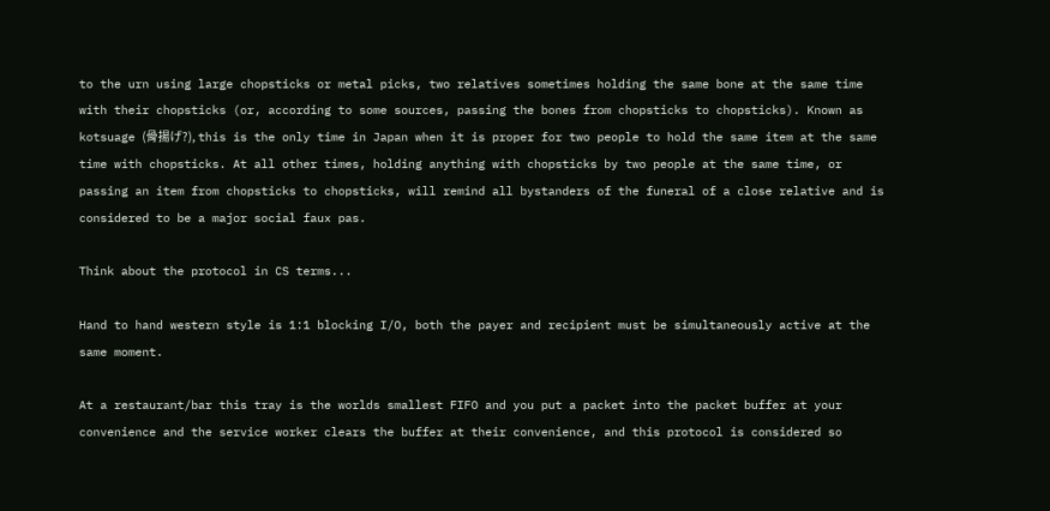to the urn using large chopsticks or metal picks, two relatives sometimes holding the same bone at the same time with their chopsticks (or, according to some sources, passing the bones from chopsticks to chopsticks). Known as kotsuage (骨揚げ?), this is the only time in Japan when it is proper for two people to hold the same item at the same time with chopsticks. At all other times, holding anything with chopsticks by two people at the same time, or passing an item from chopsticks to chopsticks, will remind all bystanders of the funeral of a close relative and is considered to be a major social faux pas.

Think about the protocol in CS terms...

Hand to hand western style is 1:1 blocking I/O, both the payer and recipient must be simultaneously active at the same moment.

At a restaurant/bar this tray is the worlds smallest FIFO and you put a packet into the packet buffer at your convenience and the service worker clears the buffer at their convenience, and this protocol is considered so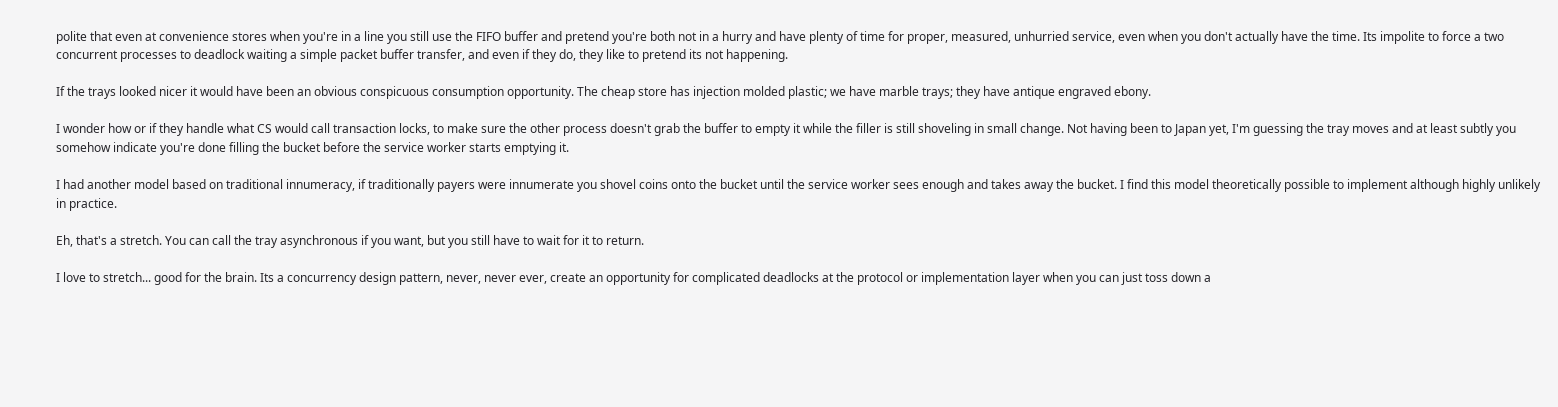polite that even at convenience stores when you're in a line you still use the FIFO buffer and pretend you're both not in a hurry and have plenty of time for proper, measured, unhurried service, even when you don't actually have the time. Its impolite to force a two concurrent processes to deadlock waiting a simple packet buffer transfer, and even if they do, they like to pretend its not happening.

If the trays looked nicer it would have been an obvious conspicuous consumption opportunity. The cheap store has injection molded plastic; we have marble trays; they have antique engraved ebony.

I wonder how or if they handle what CS would call transaction locks, to make sure the other process doesn't grab the buffer to empty it while the filler is still shoveling in small change. Not having been to Japan yet, I'm guessing the tray moves and at least subtly you somehow indicate you're done filling the bucket before the service worker starts emptying it.

I had another model based on traditional innumeracy, if traditionally payers were innumerate you shovel coins onto the bucket until the service worker sees enough and takes away the bucket. I find this model theoretically possible to implement although highly unlikely in practice.

Eh, that's a stretch. You can call the tray asynchronous if you want, but you still have to wait for it to return.

I love to stretch... good for the brain. Its a concurrency design pattern, never, never ever, create an opportunity for complicated deadlocks at the protocol or implementation layer when you can just toss down a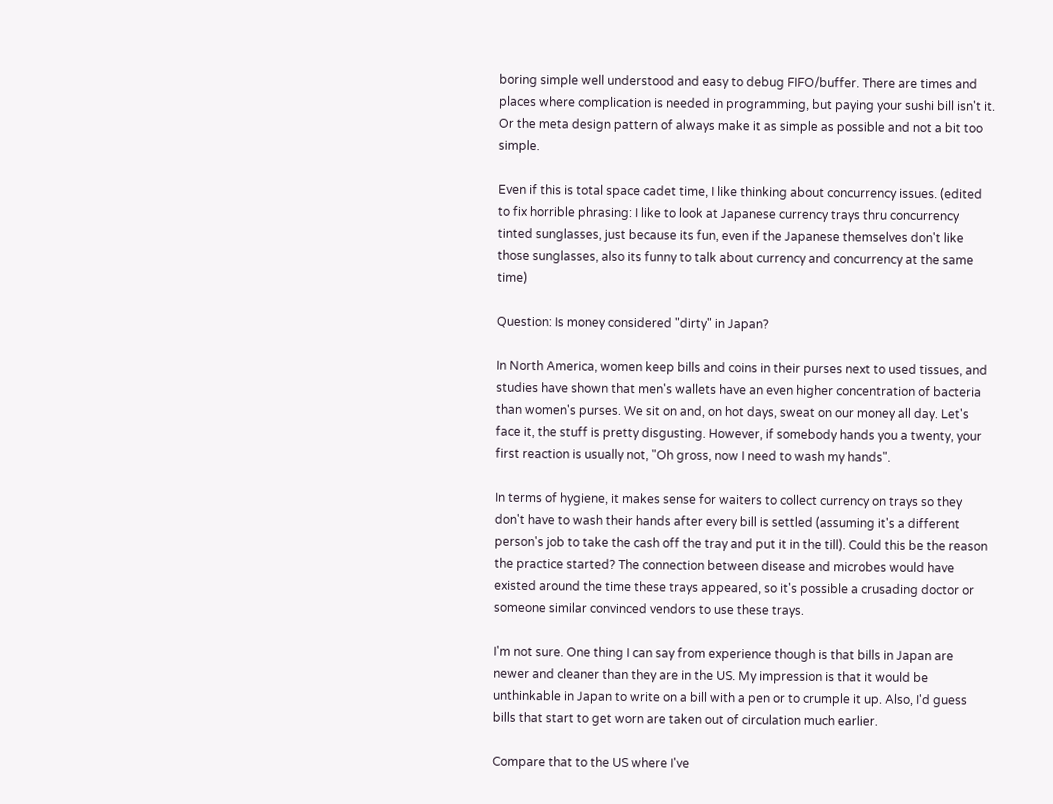boring simple well understood and easy to debug FIFO/buffer. There are times and places where complication is needed in programming, but paying your sushi bill isn't it. Or the meta design pattern of always make it as simple as possible and not a bit too simple.

Even if this is total space cadet time, I like thinking about concurrency issues. (edited to fix horrible phrasing: I like to look at Japanese currency trays thru concurrency tinted sunglasses, just because its fun, even if the Japanese themselves don't like those sunglasses, also its funny to talk about currency and concurrency at the same time)

Question: Is money considered "dirty" in Japan?

In North America, women keep bills and coins in their purses next to used tissues, and studies have shown that men's wallets have an even higher concentration of bacteria than women's purses. We sit on and, on hot days, sweat on our money all day. Let's face it, the stuff is pretty disgusting. However, if somebody hands you a twenty, your first reaction is usually not, "Oh gross, now I need to wash my hands".

In terms of hygiene, it makes sense for waiters to collect currency on trays so they don't have to wash their hands after every bill is settled (assuming it's a different person's job to take the cash off the tray and put it in the till). Could this be the reason the practice started? The connection between disease and microbes would have existed around the time these trays appeared, so it's possible a crusading doctor or someone similar convinced vendors to use these trays.

I'm not sure. One thing I can say from experience though is that bills in Japan are newer and cleaner than they are in the US. My impression is that it would be unthinkable in Japan to write on a bill with a pen or to crumple it up. Also, I'd guess bills that start to get worn are taken out of circulation much earlier.

Compare that to the US where I've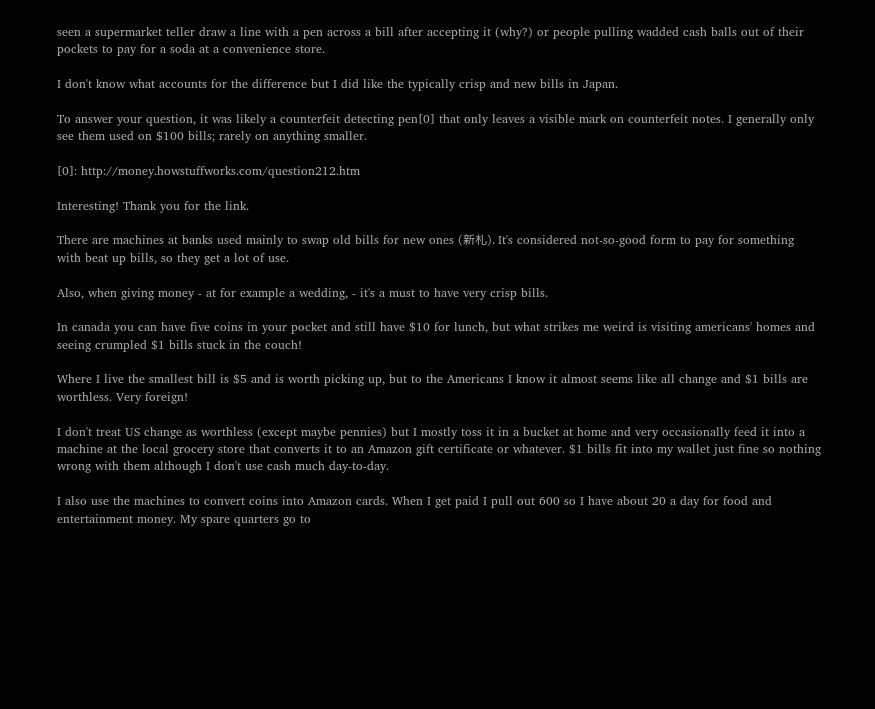seen a supermarket teller draw a line with a pen across a bill after accepting it (why?) or people pulling wadded cash balls out of their pockets to pay for a soda at a convenience store.

I don't know what accounts for the difference but I did like the typically crisp and new bills in Japan.

To answer your question, it was likely a counterfeit detecting pen[0] that only leaves a visible mark on counterfeit notes. I generally only see them used on $100 bills; rarely on anything smaller.

[0]: http://money.howstuffworks.com/question212.htm

Interesting! Thank you for the link.

There are machines at banks used mainly to swap old bills for new ones (新札). It's considered not-so-good form to pay for something with beat up bills, so they get a lot of use.

Also, when giving money - at for example a wedding, - it's a must to have very crisp bills.

In canada you can have five coins in your pocket and still have $10 for lunch, but what strikes me weird is visiting americans' homes and seeing crumpled $1 bills stuck in the couch!

Where I live the smallest bill is $5 and is worth picking up, but to the Americans I know it almost seems like all change and $1 bills are worthless. Very foreign!

I don't treat US change as worthless (except maybe pennies) but I mostly toss it in a bucket at home and very occasionally feed it into a machine at the local grocery store that converts it to an Amazon gift certificate or whatever. $1 bills fit into my wallet just fine so nothing wrong with them although I don't use cash much day-to-day.

I also use the machines to convert coins into Amazon cards. When I get paid I pull out 600 so I have about 20 a day for food and entertainment money. My spare quarters go to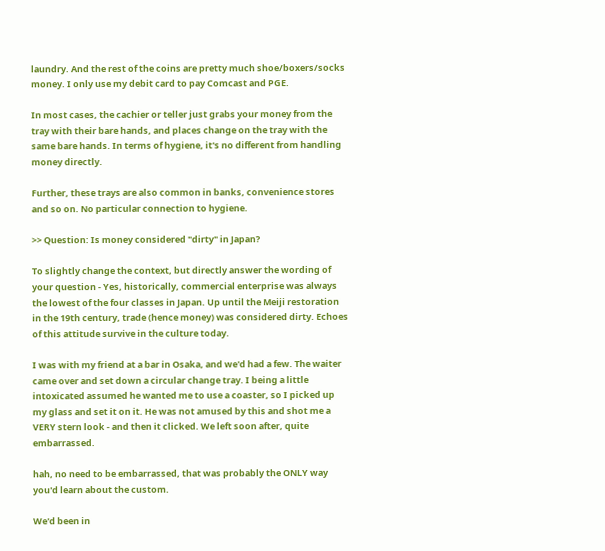laundry. And the rest of the coins are pretty much shoe/boxers/socks money. I only use my debit card to pay Comcast and PGE.

In most cases, the cachier or teller just grabs your money from the tray with their bare hands, and places change on the tray with the same bare hands. In terms of hygiene, it's no different from handling money directly.

Further, these trays are also common in banks, convenience stores and so on. No particular connection to hygiene.

>> Question: Is money considered "dirty" in Japan?

To slightly change the context, but directly answer the wording of your question - Yes, historically, commercial enterprise was always the lowest of the four classes in Japan. Up until the Meiji restoration in the 19th century, trade (hence money) was considered dirty. Echoes of this attitude survive in the culture today.

I was with my friend at a bar in Osaka, and we'd had a few. The waiter came over and set down a circular change tray. I being a little intoxicated assumed he wanted me to use a coaster, so I picked up my glass and set it on it. He was not amused by this and shot me a VERY stern look - and then it clicked. We left soon after, quite embarrassed.

hah, no need to be embarrassed, that was probably the ONLY way you'd learn about the custom.

We'd been in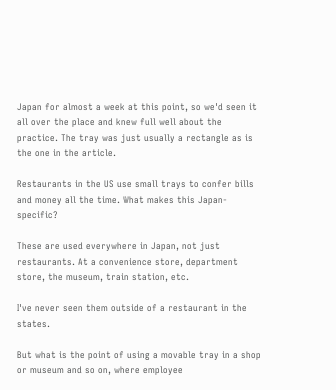Japan for almost a week at this point, so we'd seen it all over the place and knew full well about the practice. The tray was just usually a rectangle as is the one in the article.

Restaurants in the US use small trays to confer bills and money all the time. What makes this Japan-specific?

These are used everywhere in Japan, not just restaurants. At a convenience store, department store, the museum, train station, etc.

I've never seen them outside of a restaurant in the states.

But what is the point of using a movable tray in a shop or museum and so on, where employee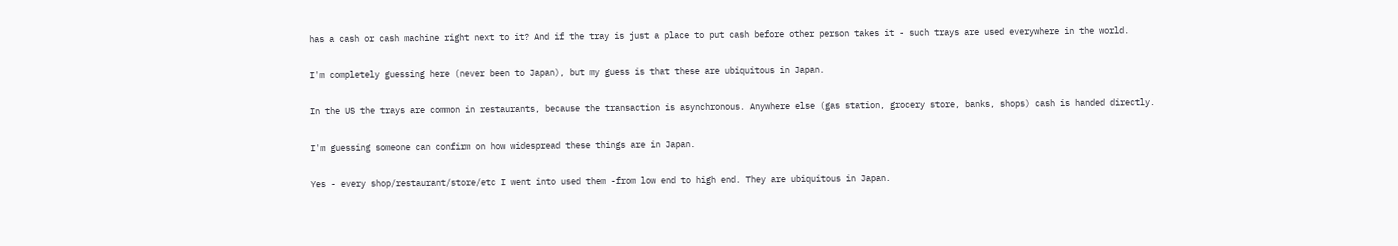has a cash or cash machine right next to it? And if the tray is just a place to put cash before other person takes it - such trays are used everywhere in the world.

I'm completely guessing here (never been to Japan), but my guess is that these are ubiquitous in Japan.

In the US the trays are common in restaurants, because the transaction is asynchronous. Anywhere else (gas station, grocery store, banks, shops) cash is handed directly.

I'm guessing someone can confirm on how widespread these things are in Japan.

Yes - every shop/restaurant/store/etc I went into used them -from low end to high end. They are ubiquitous in Japan.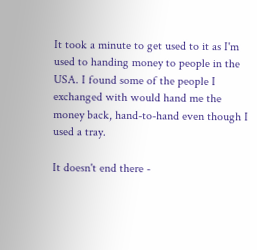It took a minute to get used to it as I'm used to handing money to people in the USA. I found some of the people I exchanged with would hand me the money back, hand-to-hand even though I used a tray.

It doesn't end there -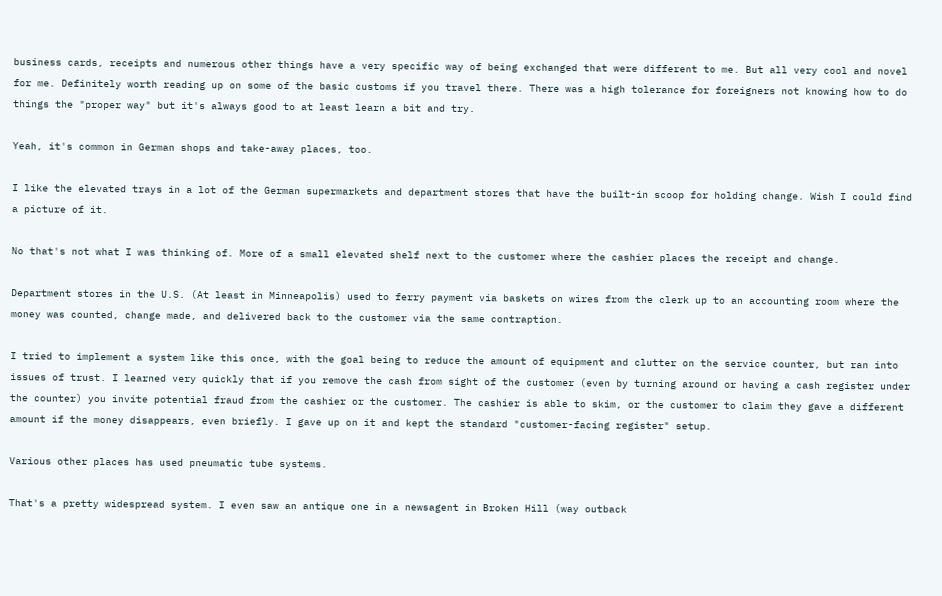business cards, receipts and numerous other things have a very specific way of being exchanged that were different to me. But all very cool and novel for me. Definitely worth reading up on some of the basic customs if you travel there. There was a high tolerance for foreigners not knowing how to do things the "proper way" but it's always good to at least learn a bit and try.

Yeah, it's common in German shops and take-away places, too.

I like the elevated trays in a lot of the German supermarkets and department stores that have the built-in scoop for holding change. Wish I could find a picture of it.

No that's not what I was thinking of. More of a small elevated shelf next to the customer where the cashier places the receipt and change.

Department stores in the U.S. (At least in Minneapolis) used to ferry payment via baskets on wires from the clerk up to an accounting room where the money was counted, change made, and delivered back to the customer via the same contraption.

I tried to implement a system like this once, with the goal being to reduce the amount of equipment and clutter on the service counter, but ran into issues of trust. I learned very quickly that if you remove the cash from sight of the customer (even by turning around or having a cash register under the counter) you invite potential fraud from the cashier or the customer. The cashier is able to skim, or the customer to claim they gave a different amount if the money disappears, even briefly. I gave up on it and kept the standard "customer-facing register" setup.

Various other places has used pneumatic tube systems.

That's a pretty widespread system. I even saw an antique one in a newsagent in Broken Hill (way outback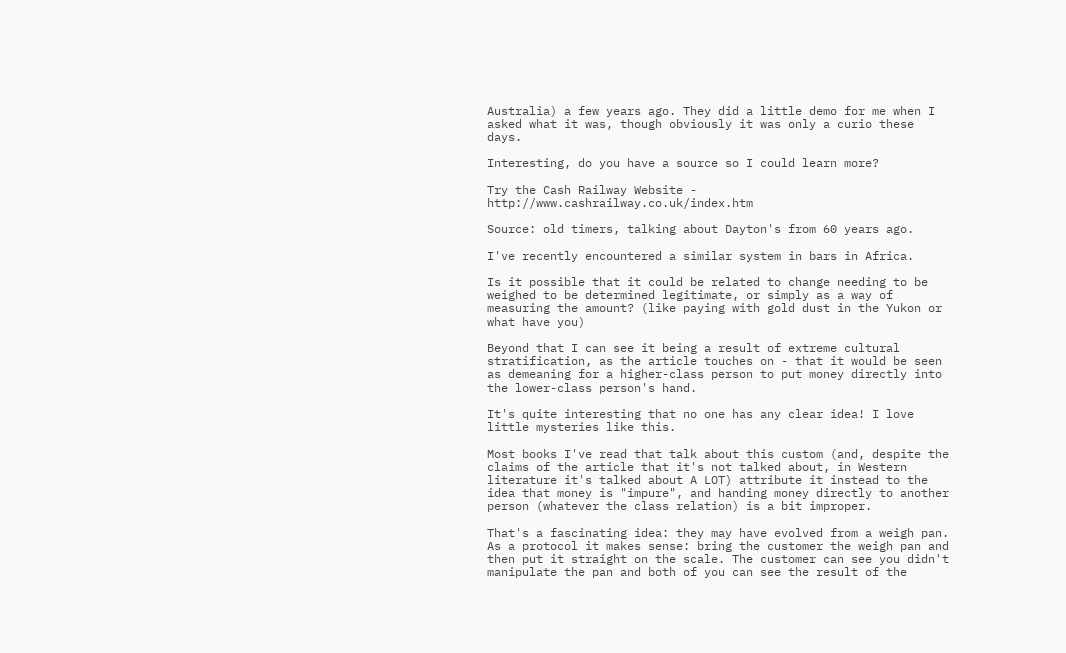Australia) a few years ago. They did a little demo for me when I asked what it was, though obviously it was only a curio these days.

Interesting, do you have a source so I could learn more?

Try the Cash Railway Website - http://www.cashrailway.co.uk/index.htm

Source: old timers, talking about Dayton's from 60 years ago.

I've recently encountered a similar system in bars in Africa.

Is it possible that it could be related to change needing to be weighed to be determined legitimate, or simply as a way of measuring the amount? (like paying with gold dust in the Yukon or what have you)

Beyond that I can see it being a result of extreme cultural stratification, as the article touches on - that it would be seen as demeaning for a higher-class person to put money directly into the lower-class person's hand.

It's quite interesting that no one has any clear idea! I love little mysteries like this.

Most books I've read that talk about this custom (and, despite the claims of the article that it's not talked about, in Western literature it's talked about A LOT) attribute it instead to the idea that money is "impure", and handing money directly to another person (whatever the class relation) is a bit improper.

That's a fascinating idea: they may have evolved from a weigh pan. As a protocol it makes sense: bring the customer the weigh pan and then put it straight on the scale. The customer can see you didn't manipulate the pan and both of you can see the result of the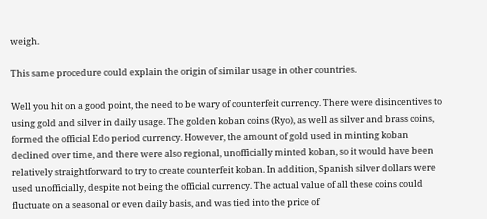weigh.

This same procedure could explain the origin of similar usage in other countries.

Well you hit on a good point, the need to be wary of counterfeit currency. There were disincentives to using gold and silver in daily usage. The golden koban coins (Ryo), as well as silver and brass coins, formed the official Edo period currency. However, the amount of gold used in minting koban declined over time, and there were also regional, unofficially minted koban, so it would have been relatively straightforward to try to create counterfeit koban. In addition, Spanish silver dollars were used unofficially, despite not being the official currency. The actual value of all these coins could fluctuate on a seasonal or even daily basis, and was tied into the price of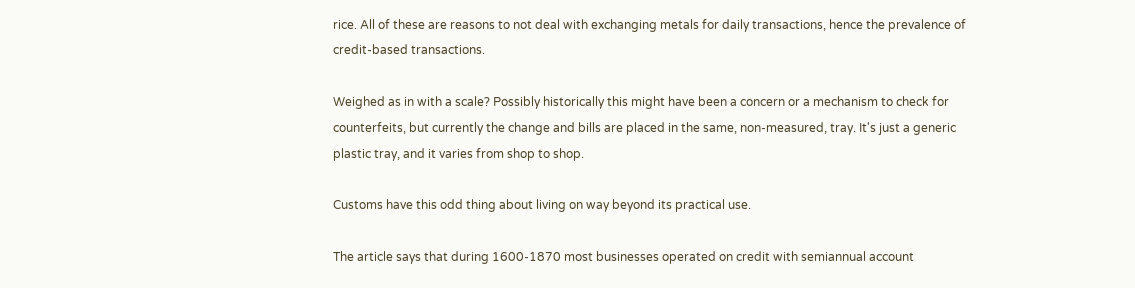rice. All of these are reasons to not deal with exchanging metals for daily transactions, hence the prevalence of credit-based transactions.

Weighed as in with a scale? Possibly historically this might have been a concern or a mechanism to check for counterfeits, but currently the change and bills are placed in the same, non-measured, tray. It's just a generic plastic tray, and it varies from shop to shop.

Customs have this odd thing about living on way beyond its practical use.

The article says that during 1600-1870 most businesses operated on credit with semiannual account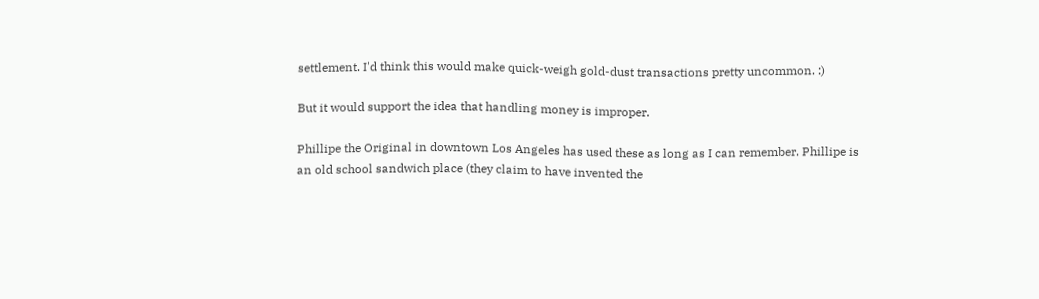settlement. I'd think this would make quick-weigh gold-dust transactions pretty uncommon. :)

But it would support the idea that handling money is improper.

Phillipe the Original in downtown Los Angeles has used these as long as I can remember. Phillipe is an old school sandwich place (they claim to have invented the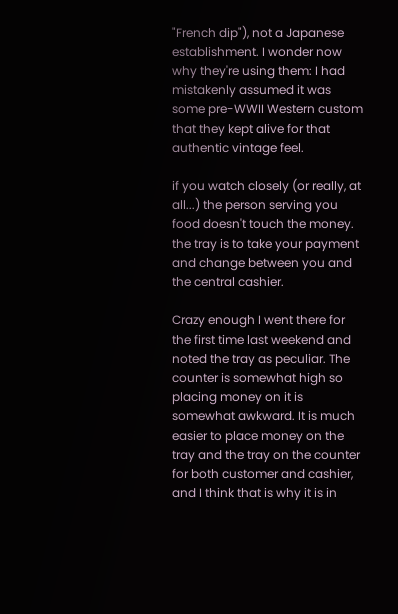"French dip"), not a Japanese establishment. I wonder now why they're using them: I had mistakenly assumed it was some pre-WWII Western custom that they kept alive for that authentic vintage feel.

if you watch closely (or really, at all...) the person serving you food doesn't touch the money. the tray is to take your payment and change between you and the central cashier.

Crazy enough I went there for the first time last weekend and noted the tray as peculiar. The counter is somewhat high so placing money on it is somewhat awkward. It is much easier to place money on the tray and the tray on the counter for both customer and cashier, and I think that is why it is in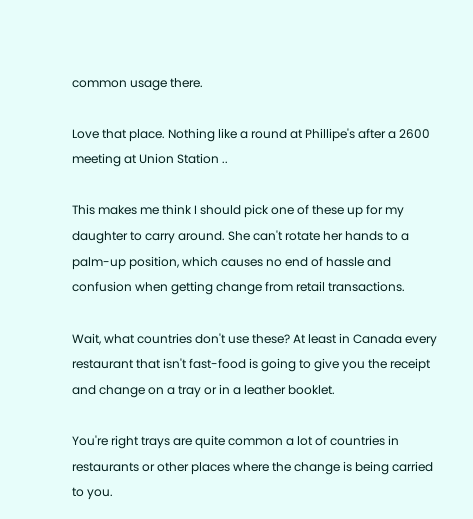common usage there.

Love that place. Nothing like a round at Phillipe's after a 2600 meeting at Union Station ..

This makes me think I should pick one of these up for my daughter to carry around. She can't rotate her hands to a palm-up position, which causes no end of hassle and confusion when getting change from retail transactions.

Wait, what countries don't use these? At least in Canada every restaurant that isn't fast-food is going to give you the receipt and change on a tray or in a leather booklet.

You're right trays are quite common a lot of countries in restaurants or other places where the change is being carried to you.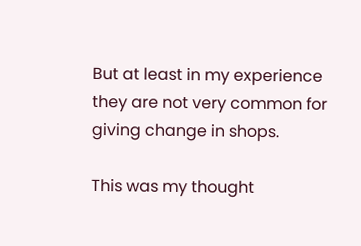But at least in my experience they are not very common for giving change in shops.

This was my thought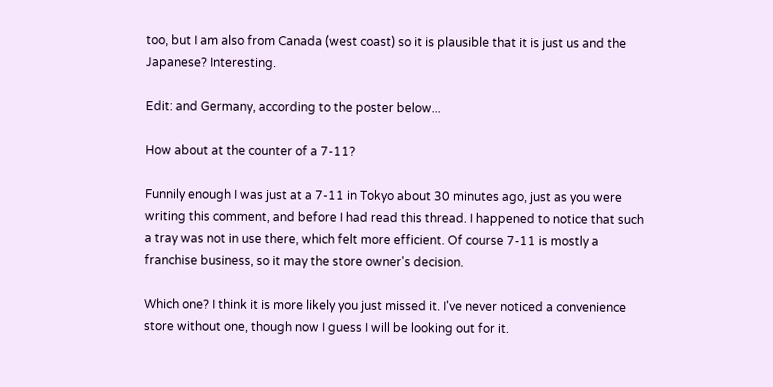too, but I am also from Canada (west coast) so it is plausible that it is just us and the Japanese? Interesting.

Edit: and Germany, according to the poster below...

How about at the counter of a 7-11?

Funnily enough I was just at a 7-11 in Tokyo about 30 minutes ago, just as you were writing this comment, and before I had read this thread. I happened to notice that such a tray was not in use there, which felt more efficient. Of course 7-11 is mostly a franchise business, so it may the store owner's decision.

Which one? I think it is more likely you just missed it. I've never noticed a convenience store without one, though now I guess I will be looking out for it.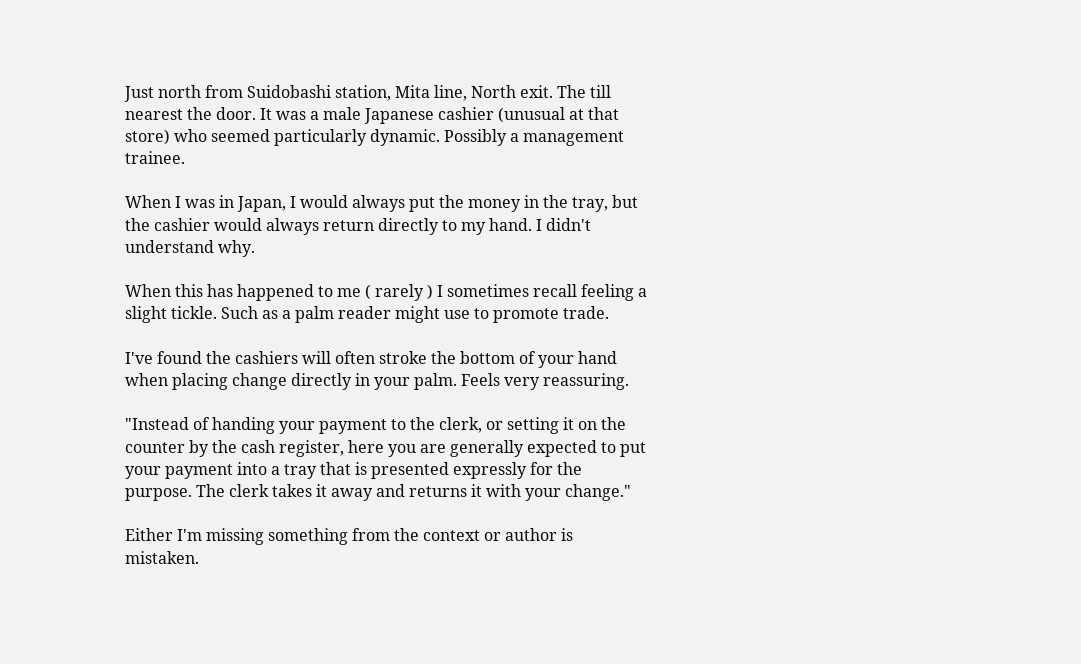Just north from Suidobashi station, Mita line, North exit. The till nearest the door. It was a male Japanese cashier (unusual at that store) who seemed particularly dynamic. Possibly a management trainee.

When I was in Japan, I would always put the money in the tray, but the cashier would always return directly to my hand. I didn't understand why.

When this has happened to me ( rarely ) I sometimes recall feeling a slight tickle. Such as a palm reader might use to promote trade.

I've found the cashiers will often stroke the bottom of your hand when placing change directly in your palm. Feels very reassuring.

"Instead of handing your payment to the clerk, or setting it on the counter by the cash register, here you are generally expected to put your payment into a tray that is presented expressly for the purpose. The clerk takes it away and returns it with your change."

Either I'm missing something from the context or author is mistaken.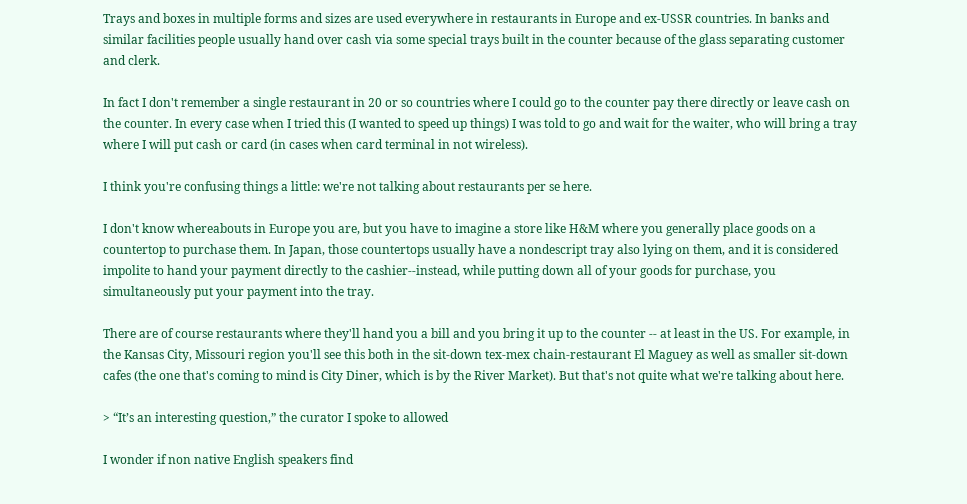Trays and boxes in multiple forms and sizes are used everywhere in restaurants in Europe and ex-USSR countries. In banks and similar facilities people usually hand over cash via some special trays built in the counter because of the glass separating customer and clerk.

In fact I don't remember a single restaurant in 20 or so countries where I could go to the counter pay there directly or leave cash on the counter. In every case when I tried this (I wanted to speed up things) I was told to go and wait for the waiter, who will bring a tray where I will put cash or card (in cases when card terminal in not wireless).

I think you're confusing things a little: we're not talking about restaurants per se here.

I don't know whereabouts in Europe you are, but you have to imagine a store like H&M where you generally place goods on a countertop to purchase them. In Japan, those countertops usually have a nondescript tray also lying on them, and it is considered impolite to hand your payment directly to the cashier--instead, while putting down all of your goods for purchase, you simultaneously put your payment into the tray.

There are of course restaurants where they'll hand you a bill and you bring it up to the counter -- at least in the US. For example, in the Kansas City, Missouri region you'll see this both in the sit-down tex-mex chain-restaurant El Maguey as well as smaller sit-down cafes (the one that's coming to mind is City Diner, which is by the River Market). But that's not quite what we're talking about here.

> “It’s an interesting question,” the curator I spoke to allowed

I wonder if non native English speakers find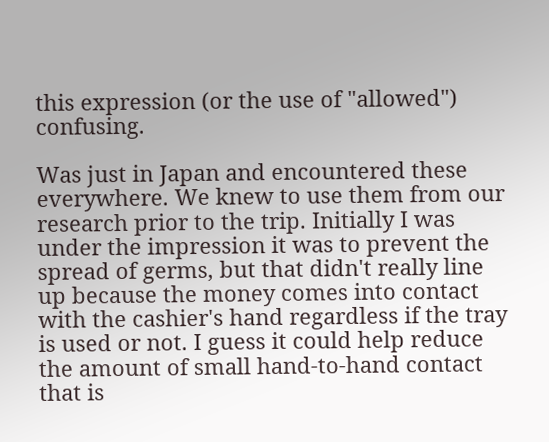this expression (or the use of "allowed") confusing.

Was just in Japan and encountered these everywhere. We knew to use them from our research prior to the trip. Initially I was under the impression it was to prevent the spread of germs, but that didn't really line up because the money comes into contact with the cashier's hand regardless if the tray is used or not. I guess it could help reduce the amount of small hand-to-hand contact that is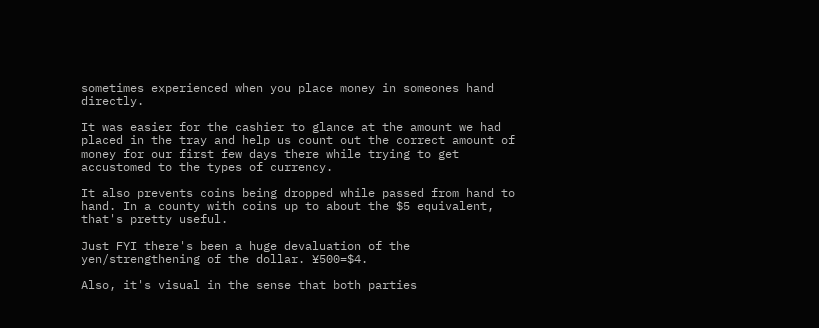sometimes experienced when you place money in someones hand directly.

It was easier for the cashier to glance at the amount we had placed in the tray and help us count out the correct amount of money for our first few days there while trying to get accustomed to the types of currency.

It also prevents coins being dropped while passed from hand to hand. In a county with coins up to about the $5 equivalent, that's pretty useful.

Just FYI there's been a huge devaluation of the yen/strengthening of the dollar. ¥500=$4.

Also, it's visual in the sense that both parties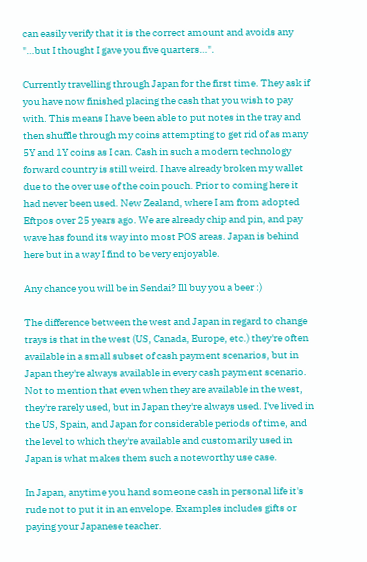can easily verify that it is the correct amount and avoids any "…but I thought I gave you five quarters…".

Currently travelling through Japan for the first time. They ask if you have now finished placing the cash that you wish to pay with. This means I have been able to put notes in the tray and then shuffle through my coins attempting to get rid of as many 5Y and 1Y coins as I can. Cash in such a modern technology forward country is still weird. I have already broken my wallet due to the over use of the coin pouch. Prior to coming here it had never been used. New Zealand, where I am from adopted Eftpos over 25 years ago. We are already chip and pin, and pay wave has found its way into most POS areas. Japan is behind here but in a way I find to be very enjoyable.

Any chance you will be in Sendai? Ill buy you a beer :)

The difference between the west and Japan in regard to change trays is that in the west (US, Canada, Europe, etc.) they're often available in a small subset of cash payment scenarios, but in Japan they're always available in every cash payment scenario. Not to mention that even when they are available in the west, they're rarely used, but in Japan they're always used. I've lived in the US, Spain, and Japan for considerable periods of time, and the level to which they're available and customarily used in Japan is what makes them such a noteworthy use case.

In Japan, anytime you hand someone cash in personal life it's rude not to put it in an envelope. Examples includes gifts or paying your Japanese teacher.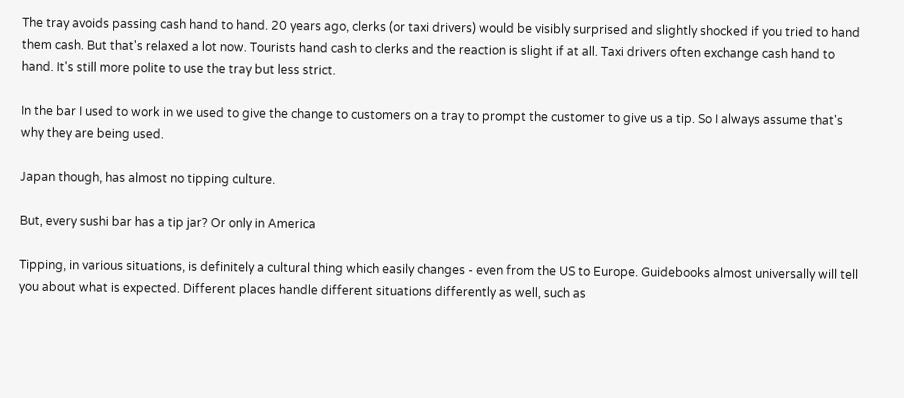The tray avoids passing cash hand to hand. 20 years ago, clerks (or taxi drivers) would be visibly surprised and slightly shocked if you tried to hand them cash. But that's relaxed a lot now. Tourists hand cash to clerks and the reaction is slight if at all. Taxi drivers often exchange cash hand to hand. It's still more polite to use the tray but less strict.

In the bar I used to work in we used to give the change to customers on a tray to prompt the customer to give us a tip. So I always assume that's why they are being used.

Japan though, has almost no tipping culture.

But, every sushi bar has a tip jar? Or only in America

Tipping, in various situations, is definitely a cultural thing which easily changes - even from the US to Europe. Guidebooks almost universally will tell you about what is expected. Different places handle different situations differently as well, such as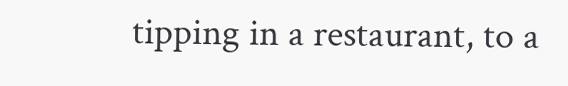tipping in a restaurant, to a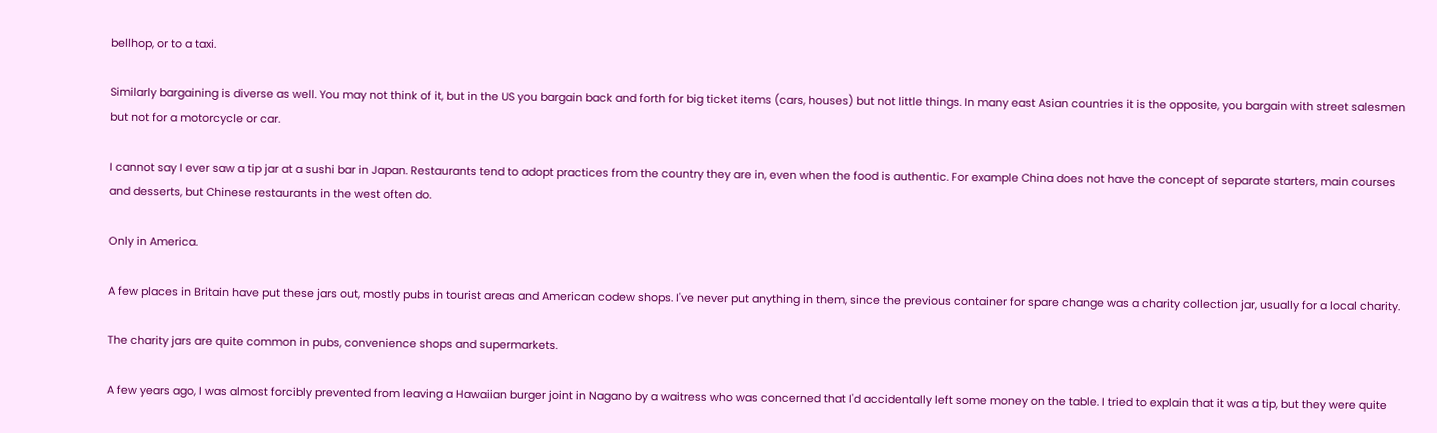bellhop, or to a taxi.

Similarly bargaining is diverse as well. You may not think of it, but in the US you bargain back and forth for big ticket items (cars, houses) but not little things. In many east Asian countries it is the opposite, you bargain with street salesmen but not for a motorcycle or car.

I cannot say I ever saw a tip jar at a sushi bar in Japan. Restaurants tend to adopt practices from the country they are in, even when the food is authentic. For example China does not have the concept of separate starters, main courses and desserts, but Chinese restaurants in the west often do.

Only in America.

A few places in Britain have put these jars out, mostly pubs in tourist areas and American codew shops. I've never put anything in them, since the previous container for spare change was a charity collection jar, usually for a local charity.

The charity jars are quite common in pubs, convenience shops and supermarkets.

A few years ago, I was almost forcibly prevented from leaving a Hawaiian burger joint in Nagano by a waitress who was concerned that I'd accidentally left some money on the table. I tried to explain that it was a tip, but they were quite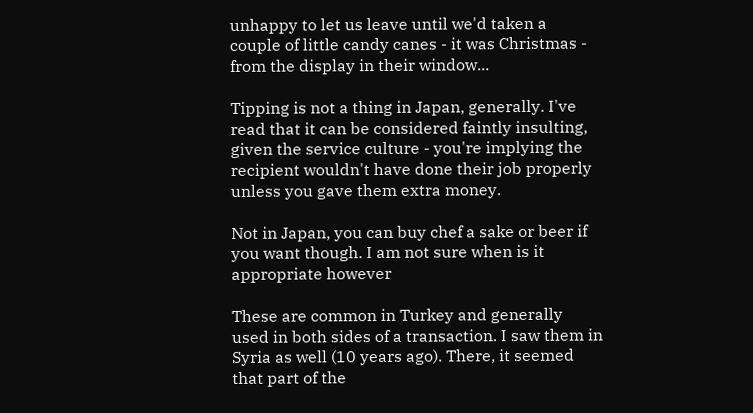unhappy to let us leave until we'd taken a couple of little candy canes - it was Christmas - from the display in their window...

Tipping is not a thing in Japan, generally. I've read that it can be considered faintly insulting, given the service culture - you're implying the recipient wouldn't have done their job properly unless you gave them extra money.

Not in Japan, you can buy chef a sake or beer if you want though. I am not sure when is it appropriate however

These are common in Turkey and generally used in both sides of a transaction. I saw them in Syria as well (10 years ago). There, it seemed that part of the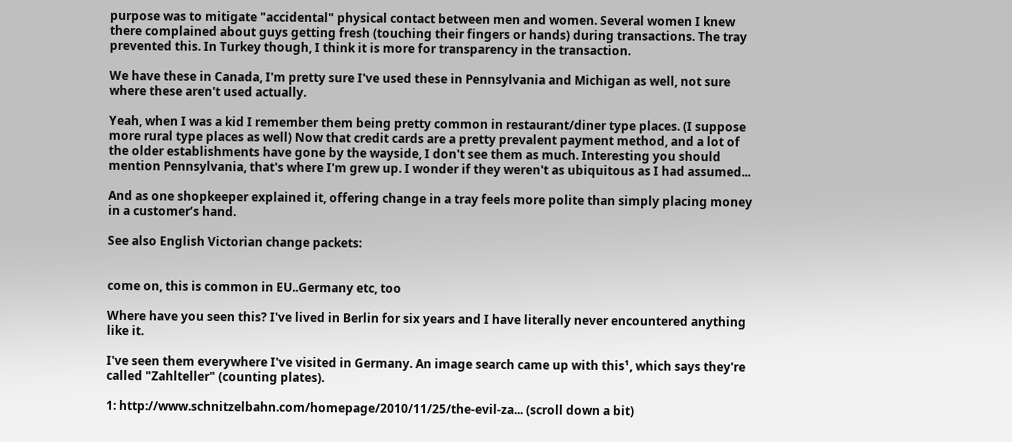purpose was to mitigate "accidental" physical contact between men and women. Several women I knew there complained about guys getting fresh (touching their fingers or hands) during transactions. The tray prevented this. In Turkey though, I think it is more for transparency in the transaction.

We have these in Canada, I'm pretty sure I've used these in Pennsylvania and Michigan as well, not sure where these aren't used actually.

Yeah, when I was a kid I remember them being pretty common in restaurant/diner type places. (I suppose more rural type places as well) Now that credit cards are a pretty prevalent payment method, and a lot of the older establishments have gone by the wayside, I don't see them as much. Interesting you should mention Pennsylvania, that's where I'm grew up. I wonder if they weren't as ubiquitous as I had assumed...

And as one shopkeeper explained it, offering change in a tray feels more polite than simply placing money in a customer’s hand.

See also English Victorian change packets:


come on, this is common in EU..Germany etc, too

Where have you seen this? I've lived in Berlin for six years and I have literally never encountered anything like it.

I've seen them everywhere I've visited in Germany. An image search came up with this¹, which says they're called "Zahlteller" (counting plates).

1: http://www.schnitzelbahn.com/homepage/2010/11/25/the-evil-za... (scroll down a bit)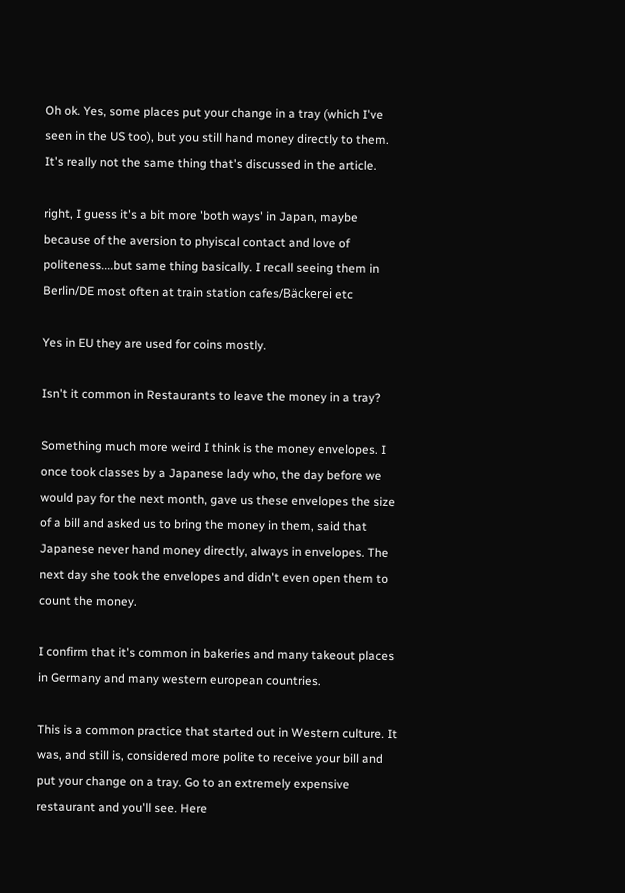Oh ok. Yes, some places put your change in a tray (which I've seen in the US too), but you still hand money directly to them. It's really not the same thing that's discussed in the article.

right, I guess it's a bit more 'both ways' in Japan, maybe because of the aversion to phyiscal contact and love of politeness....but same thing basically. I recall seeing them in Berlin/DE most often at train station cafes/Bäckerei etc

Yes in EU they are used for coins mostly.

Isn't it common in Restaurants to leave the money in a tray?

Something much more weird I think is the money envelopes. I once took classes by a Japanese lady who, the day before we would pay for the next month, gave us these envelopes the size of a bill and asked us to bring the money in them, said that Japanese never hand money directly, always in envelopes. The next day she took the envelopes and didn't even open them to count the money.

I confirm that it's common in bakeries and many takeout places in Germany and many western european countries.

This is a common practice that started out in Western culture. It was, and still is, considered more polite to receive your bill and put your change on a tray. Go to an extremely expensive restaurant and you'll see. Here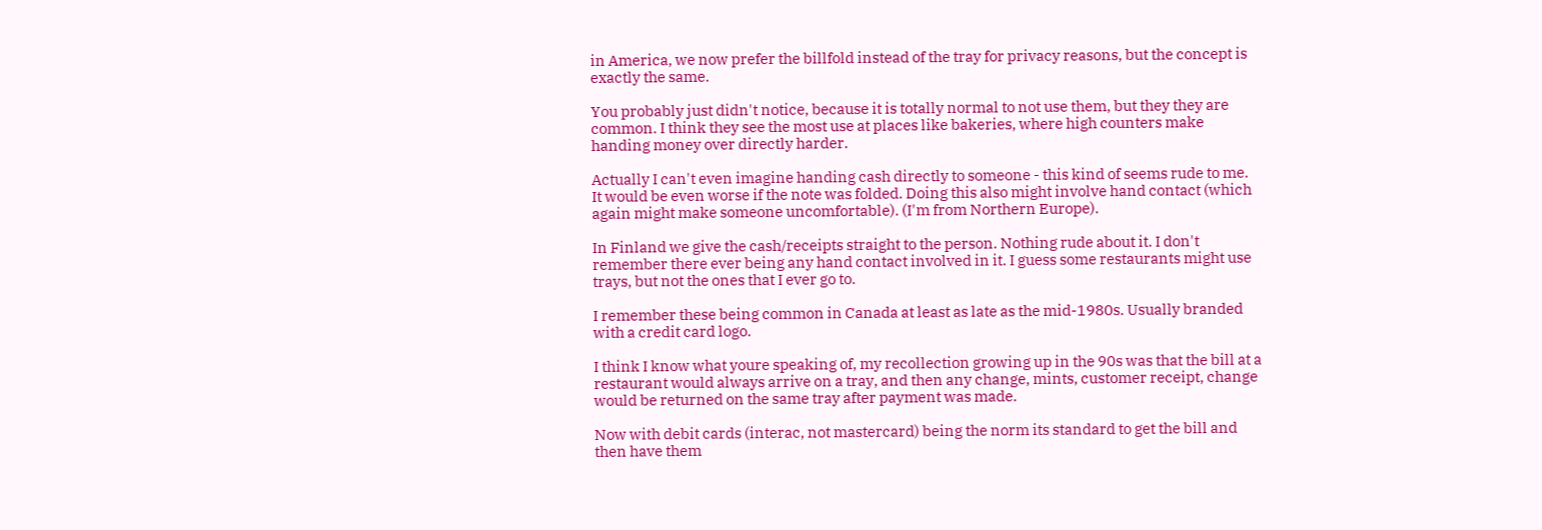in America, we now prefer the billfold instead of the tray for privacy reasons, but the concept is exactly the same.

You probably just didn't notice, because it is totally normal to not use them, but they they are common. I think they see the most use at places like bakeries, where high counters make handing money over directly harder.

Actually I can't even imagine handing cash directly to someone - this kind of seems rude to me. It would be even worse if the note was folded. Doing this also might involve hand contact (which again might make someone uncomfortable). (I'm from Northern Europe).

In Finland we give the cash/receipts straight to the person. Nothing rude about it. I don't remember there ever being any hand contact involved in it. I guess some restaurants might use trays, but not the ones that I ever go to.

I remember these being common in Canada at least as late as the mid-1980s. Usually branded with a credit card logo.

I think I know what youre speaking of, my recollection growing up in the 90s was that the bill at a restaurant would always arrive on a tray, and then any change, mints, customer receipt, change would be returned on the same tray after payment was made.

Now with debit cards (interac, not mastercard) being the norm its standard to get the bill and then have them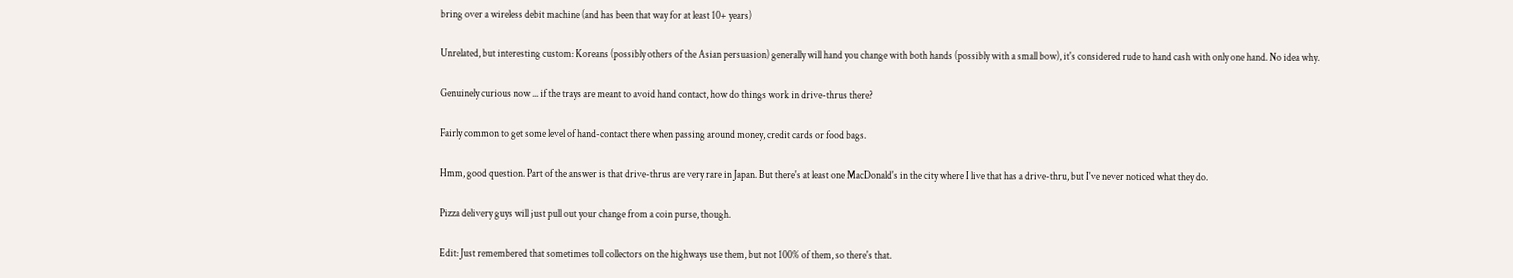bring over a wireless debit machine (and has been that way for at least 10+ years)

Unrelated, but interesting custom: Koreans (possibly others of the Asian persuasion) generally will hand you change with both hands (possibly with a small bow), it's considered rude to hand cash with only one hand. No idea why.

Genuinely curious now ... if the trays are meant to avoid hand contact, how do things work in drive-thrus there?

Fairly common to get some level of hand-contact there when passing around money, credit cards or food bags.

Hmm, good question. Part of the answer is that drive-thrus are very rare in Japan. But there's at least one MacDonald's in the city where I live that has a drive-thru, but I've never noticed what they do.

Pizza delivery guys will just pull out your change from a coin purse, though.

Edit: Just remembered that sometimes toll collectors on the highways use them, but not 100% of them, so there's that.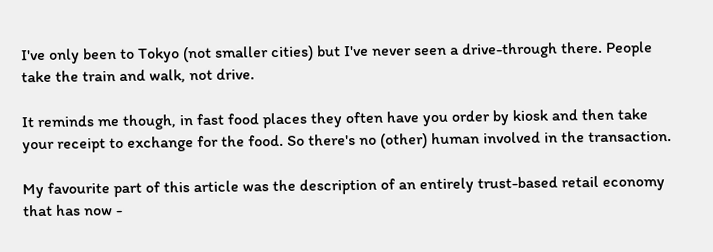I've only been to Tokyo (not smaller cities) but I've never seen a drive-through there. People take the train and walk, not drive.

It reminds me though, in fast food places they often have you order by kiosk and then take your receipt to exchange for the food. So there's no (other) human involved in the transaction.

My favourite part of this article was the description of an entirely trust-based retail economy that has now -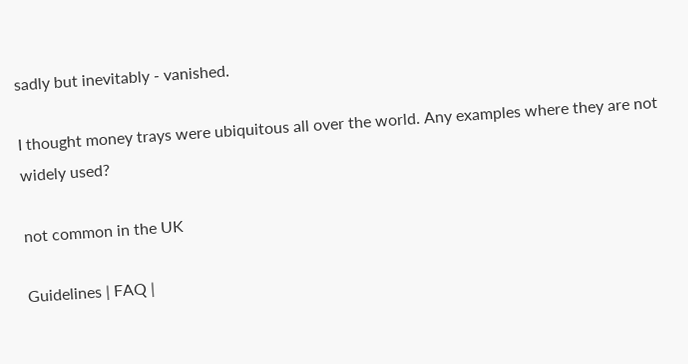sadly but inevitably - vanished.

I thought money trays were ubiquitous all over the world. Any examples where they are not widely used?

not common in the UK

Guidelines | FAQ |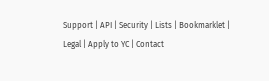Support | API | Security | Lists | Bookmarklet | Legal | Apply to YC | Contact